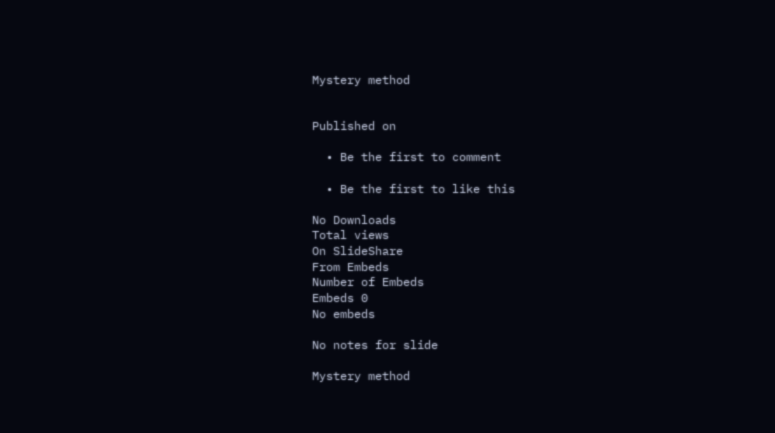Mystery method


Published on

  • Be the first to comment

  • Be the first to like this

No Downloads
Total views
On SlideShare
From Embeds
Number of Embeds
Embeds 0
No embeds

No notes for slide

Mystery method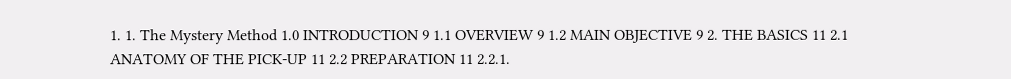1. 1. The Mystery Method 1.0 INTRODUCTION 9 1.1 OVERVIEW 9 1.2 MAIN OBJECTIVE 9 2. THE BASICS 11 2.1 ANATOMY OF THE PICK-UP 11 2.2 PREPARATION 11 2.2.1.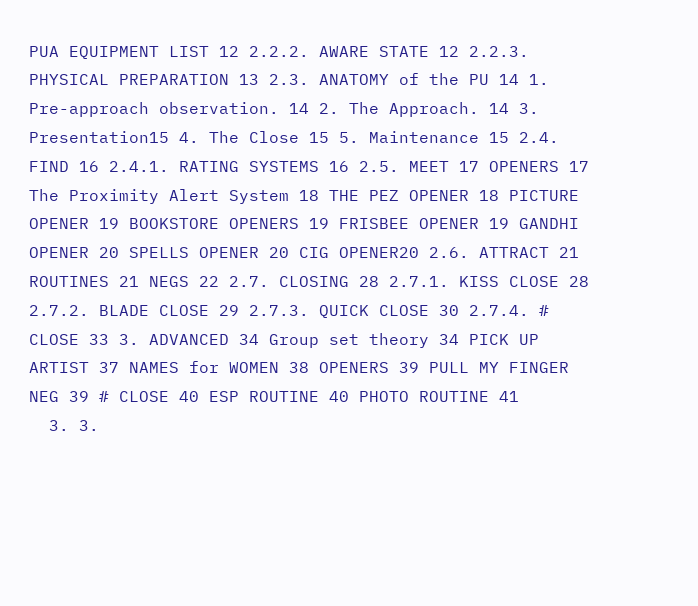PUA EQUIPMENT LIST 12 2.2.2. AWARE STATE 12 2.2.3. PHYSICAL PREPARATION 13 2.3. ANATOMY of the PU 14 1. Pre-approach observation. 14 2. The Approach. 14 3. Presentation15 4. The Close 15 5. Maintenance 15 2.4. FIND 16 2.4.1. RATING SYSTEMS 16 2.5. MEET 17 OPENERS 17 The Proximity Alert System 18 THE PEZ OPENER 18 PICTURE OPENER 19 BOOKSTORE OPENERS 19 FRISBEE OPENER 19 GANDHI OPENER 20 SPELLS OPENER 20 CIG OPENER20 2.6. ATTRACT 21 ROUTINES 21 NEGS 22 2.7. CLOSING 28 2.7.1. KISS CLOSE 28 2.7.2. BLADE CLOSE 29 2.7.3. QUICK CLOSE 30 2.7.4. # CLOSE 33 3. ADVANCED 34 Group set theory 34 PICK UP ARTIST 37 NAMES for WOMEN 38 OPENERS 39 PULL MY FINGER NEG 39 # CLOSE 40 ESP ROUTINE 40 PHOTO ROUTINE 41
  3. 3.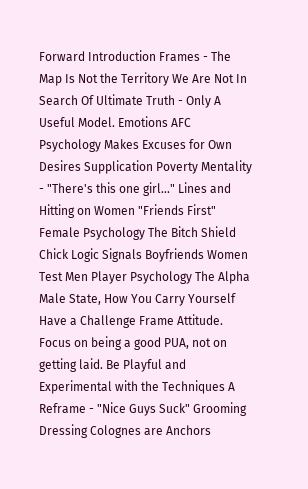Forward Introduction Frames - The Map Is Not the Territory We Are Not In Search Of Ultimate Truth - Only A Useful Model. Emotions AFC Psychology Makes Excuses for Own Desires Supplication Poverty Mentality - "There's this one girl..." Lines and Hitting on Women "Friends First" Female Psychology The Bitch Shield Chick Logic Signals Boyfriends Women Test Men Player Psychology The Alpha Male State, How You Carry Yourself Have a Challenge Frame Attitude. Focus on being a good PUA, not on getting laid. Be Playful and Experimental with the Techniques A Reframe - "Nice Guys Suck" Grooming Dressing Colognes are Anchors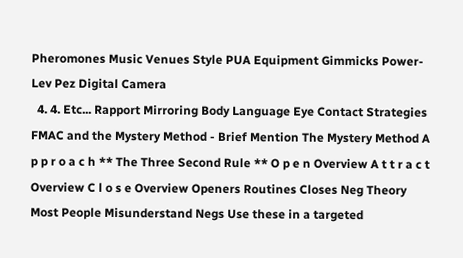Pheromones Music Venues Style PUA Equipment Gimmicks Power-Lev Pez Digital Camera
  4. 4. Etc... Rapport Mirroring Body Language Eye Contact Strategies FMAC and the Mystery Method - Brief Mention The Mystery Method A p p r o a c h ** The Three Second Rule ** O p e n Overview A t t r a c t Overview C l o s e Overview Openers Routines Closes Neg Theory Most People Misunderstand Negs Use these in a targeted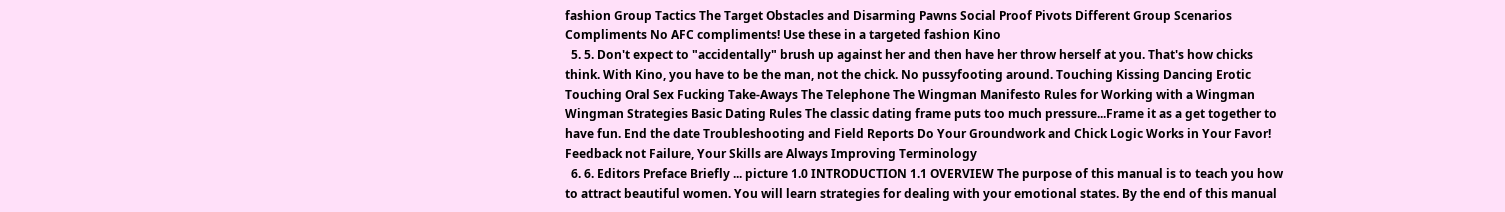fashion Group Tactics The Target Obstacles and Disarming Pawns Social Proof Pivots Different Group Scenarios Compliments No AFC compliments! Use these in a targeted fashion Kino
  5. 5. Don't expect to "accidentally" brush up against her and then have her throw herself at you. That's how chicks think. With Kino, you have to be the man, not the chick. No pussyfooting around. Touching Kissing Dancing Erotic Touching Oral Sex Fucking Take-Aways The Telephone The Wingman Manifesto Rules for Working with a Wingman Wingman Strategies Basic Dating Rules The classic dating frame puts too much pressure...Frame it as a get together to have fun. End the date Troubleshooting and Field Reports Do Your Groundwork and Chick Logic Works in Your Favor! Feedback not Failure, Your Skills are Always Improving Terminology
  6. 6. Editors Preface Briefly ... picture 1.0 INTRODUCTION 1.1 OVERVIEW The purpose of this manual is to teach you how to attract beautiful women. You will learn strategies for dealing with your emotional states. By the end of this manual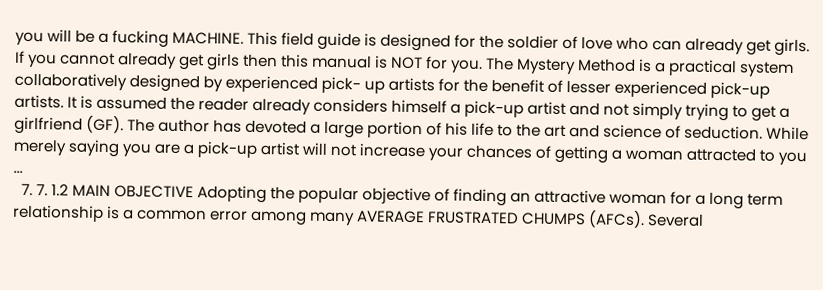you will be a fucking MACHINE. This field guide is designed for the soldier of love who can already get girls. If you cannot already get girls then this manual is NOT for you. The Mystery Method is a practical system collaboratively designed by experienced pick- up artists for the benefit of lesser experienced pick-up artists. It is assumed the reader already considers himself a pick-up artist and not simply trying to get a girlfriend (GF). The author has devoted a large portion of his life to the art and science of seduction. While merely saying you are a pick-up artist will not increase your chances of getting a woman attracted to you ...
  7. 7. 1.2 MAIN OBJECTIVE Adopting the popular objective of finding an attractive woman for a long term relationship is a common error among many AVERAGE FRUSTRATED CHUMPS (AFCs). Several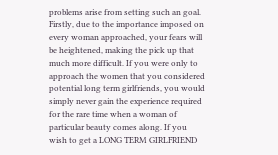problems arise from setting such an goal. Firstly, due to the importance imposed on every woman approached, your fears will be heightened, making the pick up that much more difficult. If you were only to approach the women that you considered potential long term girlfriends, you would simply never gain the experience required for the rare time when a woman of particular beauty comes along. If you wish to get a LONG TERM GIRLFRIEND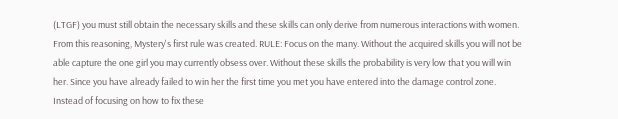(LTGF) you must still obtain the necessary skills and these skills can only derive from numerous interactions with women. From this reasoning, Mystery's first rule was created. RULE: Focus on the many. Without the acquired skills you will not be able capture the one girl you may currently obsess over. Without these skills the probability is very low that you will win her. Since you have already failed to win her the first time you met you have entered into the damage control zone. Instead of focusing on how to fix these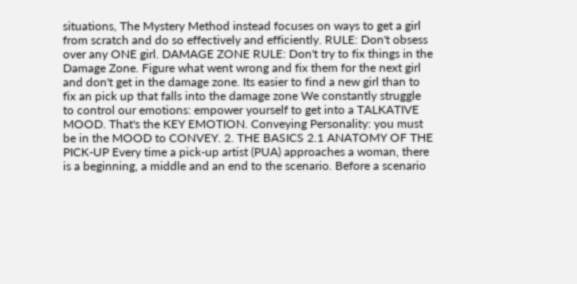situations, The Mystery Method instead focuses on ways to get a girl from scratch and do so effectively and efficiently. RULE: Don't obsess over any ONE girl. DAMAGE ZONE RULE: Don't try to fix things in the Damage Zone. Figure what went wrong and fix them for the next girl and don't get in the damage zone. Its easier to find a new girl than to fix an pick up that falls into the damage zone We constantly struggle to control our emotions: empower yourself to get into a TALKATIVE MOOD. That's the KEY EMOTION. Conveying Personality: you must be in the MOOD to CONVEY. 2. THE BASICS 2.1 ANATOMY OF THE PICK-UP Every time a pick-up artist (PUA) approaches a woman, there is a beginning, a middle and an end to the scenario. Before a scenario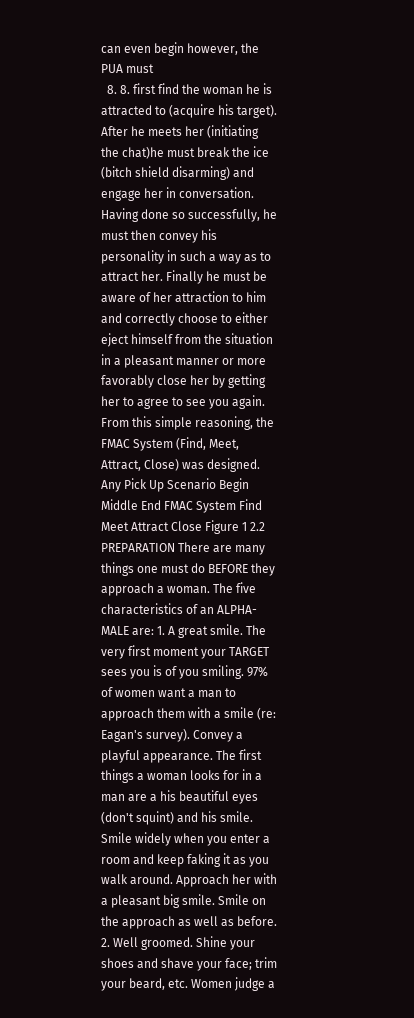can even begin however, the PUA must
  8. 8. first find the woman he is attracted to (acquire his target). After he meets her (initiating the chat)he must break the ice (bitch shield disarming) and engage her in conversation. Having done so successfully, he must then convey his personality in such a way as to attract her. Finally he must be aware of her attraction to him and correctly choose to either eject himself from the situation in a pleasant manner or more favorably close her by getting her to agree to see you again. From this simple reasoning, the FMAC System (Find, Meet, Attract, Close) was designed. Any Pick Up Scenario Begin Middle End FMAC System Find Meet Attract Close Figure 1 2.2 PREPARATION There are many things one must do BEFORE they approach a woman. The five characteristics of an ALPHA-MALE are: 1. A great smile. The very first moment your TARGET sees you is of you smiling. 97% of women want a man to approach them with a smile (re: Eagan's survey). Convey a playful appearance. The first things a woman looks for in a man are a his beautiful eyes (don't squint) and his smile. Smile widely when you enter a room and keep faking it as you walk around. Approach her with a pleasant big smile. Smile on the approach as well as before. 2. Well groomed. Shine your shoes and shave your face; trim your beard, etc. Women judge a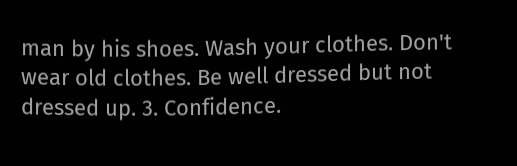man by his shoes. Wash your clothes. Don't wear old clothes. Be well dressed but not dressed up. 3. Confidence.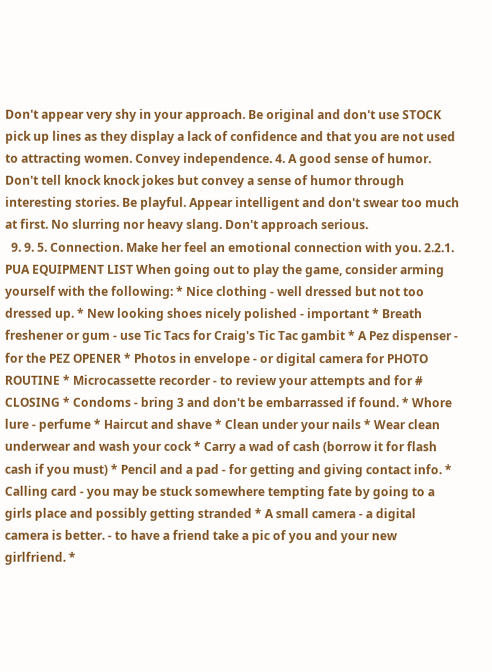Don't appear very shy in your approach. Be original and don't use STOCK pick up lines as they display a lack of confidence and that you are not used to attracting women. Convey independence. 4. A good sense of humor. Don't tell knock knock jokes but convey a sense of humor through interesting stories. Be playful. Appear intelligent and don't swear too much at first. No slurring nor heavy slang. Don't approach serious.
  9. 9. 5. Connection. Make her feel an emotional connection with you. 2.2.1. PUA EQUIPMENT LIST When going out to play the game, consider arming yourself with the following: * Nice clothing - well dressed but not too dressed up. * New looking shoes nicely polished - important * Breath freshener or gum - use Tic Tacs for Craig's Tic Tac gambit * A Pez dispenser - for the PEZ OPENER * Photos in envelope - or digital camera for PHOTO ROUTINE * Microcassette recorder - to review your attempts and for # CLOSING * Condoms - bring 3 and don't be embarrassed if found. * Whore lure - perfume * Haircut and shave * Clean under your nails * Wear clean underwear and wash your cock * Carry a wad of cash (borrow it for flash cash if you must) * Pencil and a pad - for getting and giving contact info. * Calling card - you may be stuck somewhere tempting fate by going to a girls place and possibly getting stranded * A small camera - a digital camera is better. - to have a friend take a pic of you and your new girlfriend. *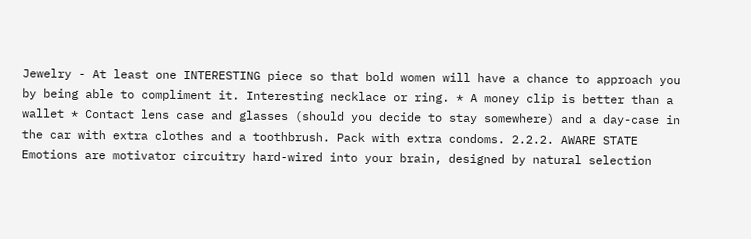Jewelry - At least one INTERESTING piece so that bold women will have a chance to approach you by being able to compliment it. Interesting necklace or ring. * A money clip is better than a wallet * Contact lens case and glasses (should you decide to stay somewhere) and a day-case in the car with extra clothes and a toothbrush. Pack with extra condoms. 2.2.2. AWARE STATE Emotions are motivator circuitry hard-wired into your brain, designed by natural selection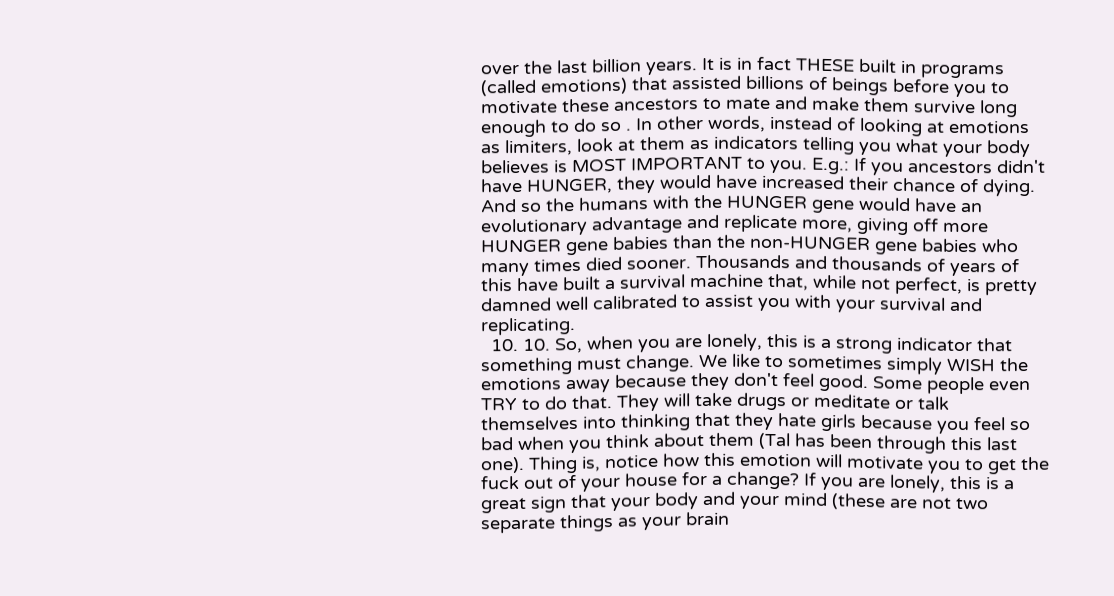over the last billion years. It is in fact THESE built in programs (called emotions) that assisted billions of beings before you to motivate these ancestors to mate and make them survive long enough to do so . In other words, instead of looking at emotions as limiters, look at them as indicators telling you what your body believes is MOST IMPORTANT to you. E.g.: If you ancestors didn't have HUNGER, they would have increased their chance of dying. And so the humans with the HUNGER gene would have an evolutionary advantage and replicate more, giving off more HUNGER gene babies than the non-HUNGER gene babies who many times died sooner. Thousands and thousands of years of this have built a survival machine that, while not perfect, is pretty damned well calibrated to assist you with your survival and replicating.
  10. 10. So, when you are lonely, this is a strong indicator that something must change. We like to sometimes simply WISH the emotions away because they don't feel good. Some people even TRY to do that. They will take drugs or meditate or talk themselves into thinking that they hate girls because you feel so bad when you think about them (Tal has been through this last one). Thing is, notice how this emotion will motivate you to get the fuck out of your house for a change? If you are lonely, this is a great sign that your body and your mind (these are not two separate things as your brain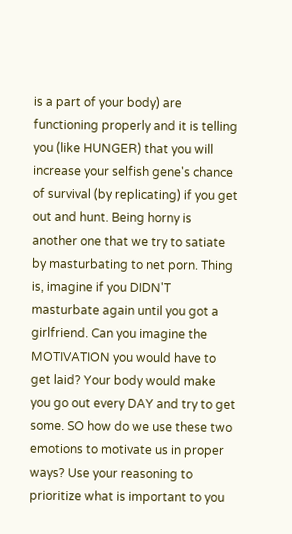is a part of your body) are functioning properly and it is telling you (like HUNGER) that you will increase your selfish gene's chance of survival (by replicating) if you get out and hunt. Being horny is another one that we try to satiate by masturbating to net porn. Thing is, imagine if you DIDN'T masturbate again until you got a girlfriend. Can you imagine the MOTIVATION you would have to get laid? Your body would make you go out every DAY and try to get some. SO how do we use these two emotions to motivate us in proper ways? Use your reasoning to prioritize what is important to you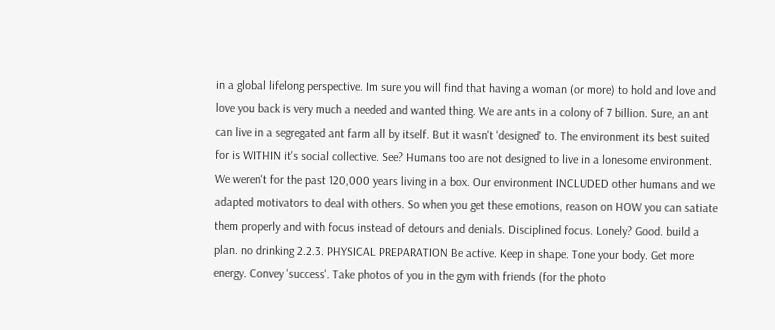in a global lifelong perspective. Im sure you will find that having a woman (or more) to hold and love and love you back is very much a needed and wanted thing. We are ants in a colony of 7 billion. Sure, an ant can live in a segregated ant farm all by itself. But it wasn't 'designed' to. The environment its best suited for is WITHIN it's social collective. See? Humans too are not designed to live in a lonesome environment. We weren't for the past 120,000 years living in a box. Our environment INCLUDED other humans and we adapted motivators to deal with others. So when you get these emotions, reason on HOW you can satiate them properly and with focus instead of detours and denials. Disciplined focus. Lonely? Good. build a plan. no drinking 2.2.3. PHYSICAL PREPARATION Be active. Keep in shape. Tone your body. Get more energy. Convey 'success'. Take photos of you in the gym with friends (for the photo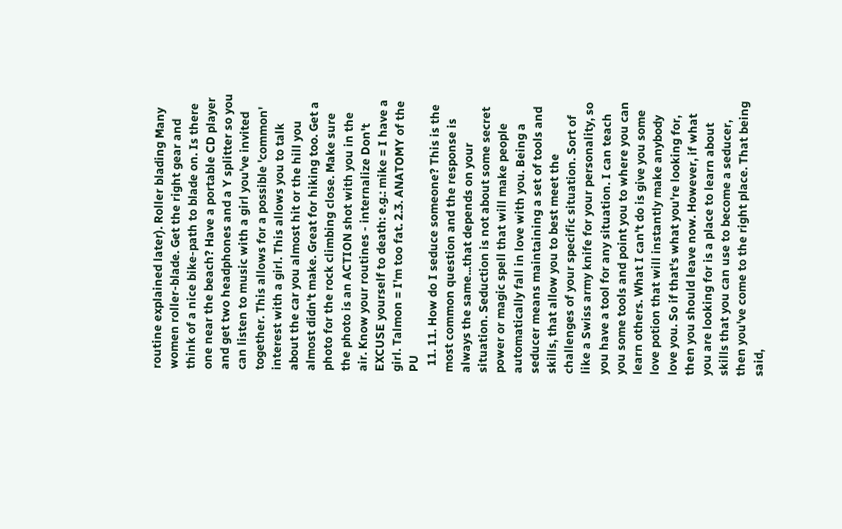routine explained later). Roller blading Many women roller-blade. Get the right gear and think of a nice bike-path to blade on. Is there one near the beach? Have a portable CD player and get two headphones and a Y splitter so you can listen to music with a girl you've invited together. This allows for a possible 'common' interest with a girl. This allows you to talk about the car you almost hit or the hill you almost didn't make. Great for hiking too. Get a photo for the rock climbing close. Make sure the photo is an ACTION shot with you in the air. Know your routines - internalize Don't EXCUSE yourself to death: e.g.: mike = I have a girl. Talmon = I'm too fat. 2.3. ANATOMY of the PU
  11. 11. How do I seduce someone? This is the most common question and the response is always the same...that depends on your situation. Seduction is not about some secret power or magic spell that will make people automatically fall in love with you. Being a seducer means maintaining a set of tools and skills, that allow you to best meet the challenges of your specific situation. Sort of like a Swiss army knife for your personality, so you have a tool for any situation. I can teach you some tools and point you to where you can learn others. What I can't do is give you some love potion that will instantly make anybody love you. So if that's what you're looking for, then you should leave now. However, if what you are looking for is a place to learn about skills that you can use to become a seducer, then you've come to the right place. That being said,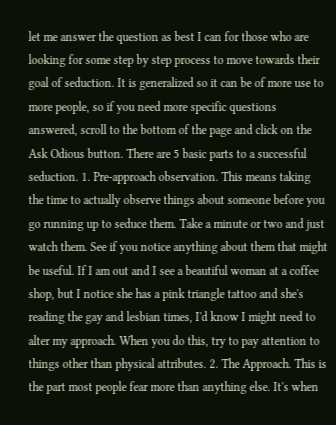let me answer the question as best I can for those who are looking for some step by step process to move towards their goal of seduction. It is generalized so it can be of more use to more people, so if you need more specific questions answered, scroll to the bottom of the page and click on the Ask Odious button. There are 5 basic parts to a successful seduction. 1. Pre-approach observation. This means taking the time to actually observe things about someone before you go running up to seduce them. Take a minute or two and just watch them. See if you notice anything about them that might be useful. If I am out and I see a beautiful woman at a coffee shop, but I notice she has a pink triangle tattoo and she's reading the gay and lesbian times, I'd know I might need to alter my approach. When you do this, try to pay attention to things other than physical attributes. 2. The Approach. This is the part most people fear more than anything else. It's when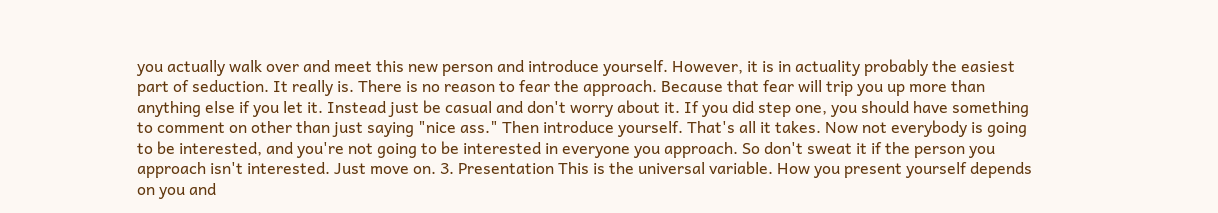you actually walk over and meet this new person and introduce yourself. However, it is in actuality probably the easiest part of seduction. It really is. There is no reason to fear the approach. Because that fear will trip you up more than anything else if you let it. Instead just be casual and don't worry about it. If you did step one, you should have something to comment on other than just saying "nice ass." Then introduce yourself. That's all it takes. Now not everybody is going to be interested, and you're not going to be interested in everyone you approach. So don't sweat it if the person you approach isn't interested. Just move on. 3. Presentation This is the universal variable. How you present yourself depends on you and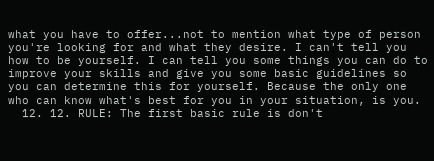what you have to offer...not to mention what type of person you're looking for and what they desire. I can't tell you how to be yourself. I can tell you some things you can do to improve your skills and give you some basic guidelines so you can determine this for yourself. Because the only one who can know what's best for you in your situation, is you.
  12. 12. RULE: The first basic rule is don't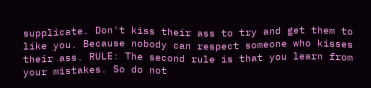supplicate. Don't kiss their ass to try and get them to like you. Because nobody can respect someone who kisses their ass. RULE: The second rule is that you learn from your mistakes. So do not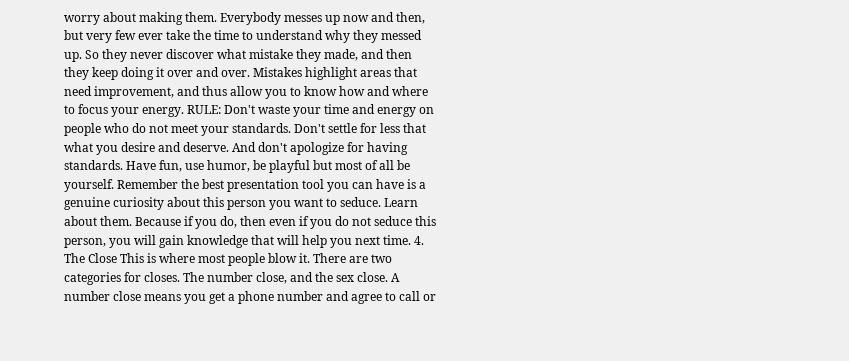worry about making them. Everybody messes up now and then, but very few ever take the time to understand why they messed up. So they never discover what mistake they made, and then they keep doing it over and over. Mistakes highlight areas that need improvement, and thus allow you to know how and where to focus your energy. RULE: Don't waste your time and energy on people who do not meet your standards. Don't settle for less that what you desire and deserve. And don't apologize for having standards. Have fun, use humor, be playful but most of all be yourself. Remember the best presentation tool you can have is a genuine curiosity about this person you want to seduce. Learn about them. Because if you do, then even if you do not seduce this person, you will gain knowledge that will help you next time. 4. The Close This is where most people blow it. There are two categories for closes. The number close, and the sex close. A number close means you get a phone number and agree to call or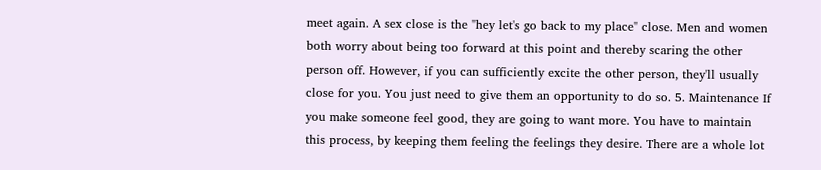meet again. A sex close is the "hey let's go back to my place" close. Men and women both worry about being too forward at this point and thereby scaring the other person off. However, if you can sufficiently excite the other person, they'll usually close for you. You just need to give them an opportunity to do so. 5. Maintenance If you make someone feel good, they are going to want more. You have to maintain this process, by keeping them feeling the feelings they desire. There are a whole lot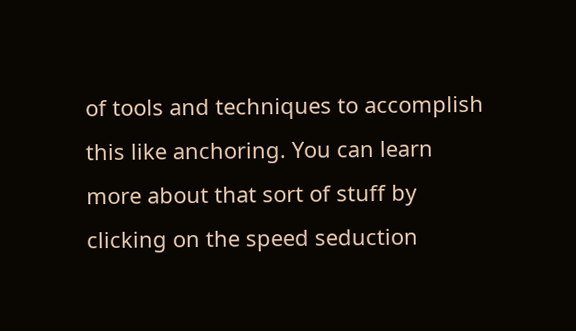of tools and techniques to accomplish this like anchoring. You can learn more about that sort of stuff by clicking on the speed seduction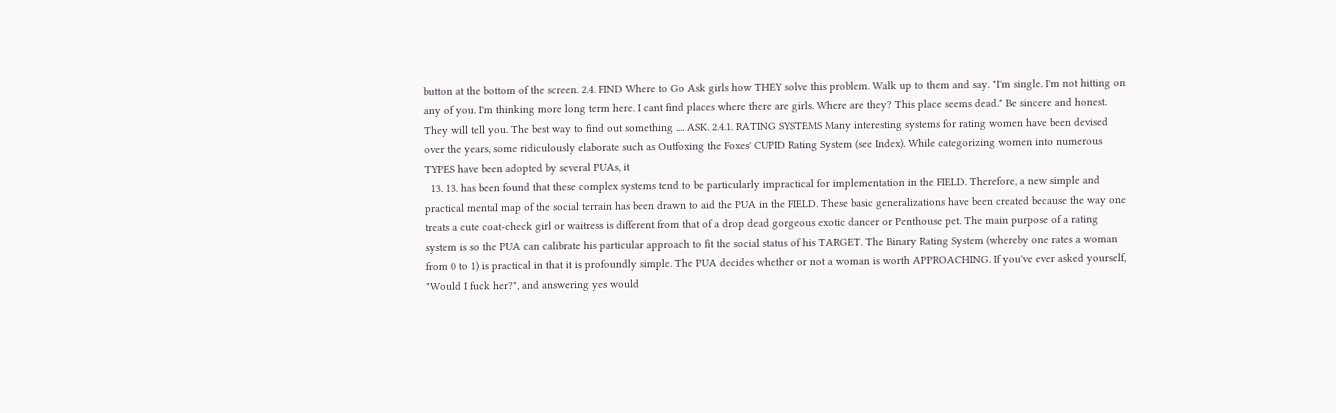button at the bottom of the screen. 2.4. FIND Where to Go Ask girls how THEY solve this problem. Walk up to them and say. "I'm single. I'm not hitting on any of you. I'm thinking more long term here. I cant find places where there are girls. Where are they? This place seems dead." Be sincere and honest. They will tell you. The best way to find out something .... ASK. 2.4.1. RATING SYSTEMS Many interesting systems for rating women have been devised over the years, some ridiculously elaborate such as Outfoxing the Foxes' CUPID Rating System (see Index). While categorizing women into numerous TYPES have been adopted by several PUAs, it
  13. 13. has been found that these complex systems tend to be particularly impractical for implementation in the FIELD. Therefore, a new simple and practical mental map of the social terrain has been drawn to aid the PUA in the FIELD. These basic generalizations have been created because the way one treats a cute coat-check girl or waitress is different from that of a drop dead gorgeous exotic dancer or Penthouse pet. The main purpose of a rating system is so the PUA can calibrate his particular approach to fit the social status of his TARGET. The Binary Rating System (whereby one rates a woman from 0 to 1) is practical in that it is profoundly simple. The PUA decides whether or not a woman is worth APPROACHING. If you've ever asked yourself, "Would I fuck her?", and answering yes would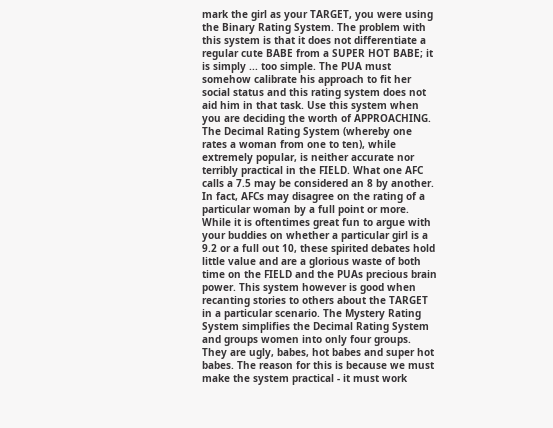mark the girl as your TARGET, you were using the Binary Rating System. The problem with this system is that it does not differentiate a regular cute BABE from a SUPER HOT BABE; it is simply ... too simple. The PUA must somehow calibrate his approach to fit her social status and this rating system does not aid him in that task. Use this system when you are deciding the worth of APPROACHING. The Decimal Rating System (whereby one rates a woman from one to ten), while extremely popular, is neither accurate nor terribly practical in the FIELD. What one AFC calls a 7.5 may be considered an 8 by another. In fact, AFCs may disagree on the rating of a particular woman by a full point or more. While it is oftentimes great fun to argue with your buddies on whether a particular girl is a 9.2 or a full out 10, these spirited debates hold little value and are a glorious waste of both time on the FIELD and the PUAs precious brain power. This system however is good when recanting stories to others about the TARGET in a particular scenario. The Mystery Rating System simplifies the Decimal Rating System and groups women into only four groups. They are ugly, babes, hot babes and super hot babes. The reason for this is because we must make the system practical - it must work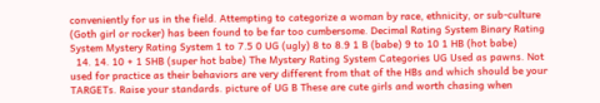conveniently for us in the field. Attempting to categorize a woman by race, ethnicity, or sub-culture (Goth girl or rocker) has been found to be far too cumbersome. Decimal Rating System Binary Rating System Mystery Rating System 1 to 7.5 0 UG (ugly) 8 to 8.9 1 B (babe) 9 to 10 1 HB (hot babe)
  14. 14. 10 + 1 SHB (super hot babe) The Mystery Rating System Categories UG Used as pawns. Not used for practice as their behaviors are very different from that of the HBs and which should be your TARGETs. Raise your standards. picture of UG B These are cute girls and worth chasing when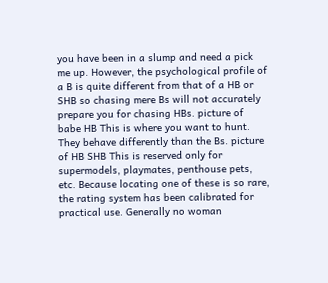you have been in a slump and need a pick me up. However, the psychological profile of a B is quite different from that of a HB or SHB so chasing mere Bs will not accurately prepare you for chasing HBs. picture of babe HB This is where you want to hunt. They behave differently than the Bs. picture of HB SHB This is reserved only for supermodels, playmates, penthouse pets, etc. Because locating one of these is so rare, the rating system has been calibrated for practical use. Generally no woman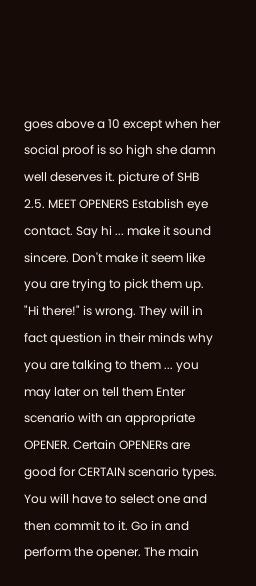goes above a 10 except when her social proof is so high she damn well deserves it. picture of SHB 2.5. MEET OPENERS Establish eye contact. Say hi ... make it sound sincere. Don't make it seem like you are trying to pick them up. "Hi there!" is wrong. They will in fact question in their minds why you are talking to them ... you may later on tell them Enter scenario with an appropriate OPENER. Certain OPENERs are good for CERTAIN scenario types. You will have to select one and then commit to it. Go in and perform the opener. The main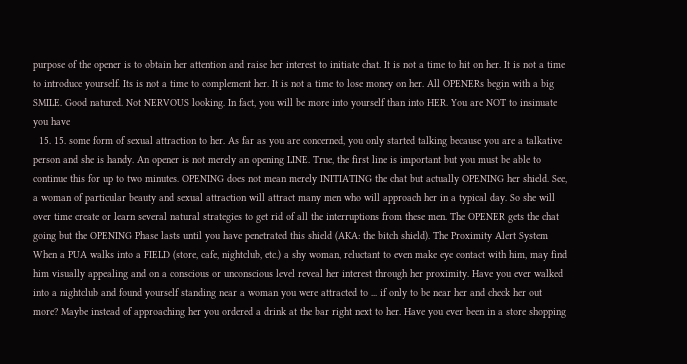purpose of the opener is to obtain her attention and raise her interest to initiate chat. It is not a time to hit on her. It is not a time to introduce yourself. Its is not a time to complement her. It is not a time to lose money on her. All OPENERs begin with a big SMILE. Good natured. Not NERVOUS looking. In fact, you will be more into yourself than into HER. You are NOT to insinuate you have
  15. 15. some form of sexual attraction to her. As far as you are concerned, you only started talking because you are a talkative person and she is handy. An opener is not merely an opening LINE. True, the first line is important but you must be able to continue this for up to two minutes. OPENING does not mean merely INITIATING the chat but actually OPENING her shield. See, a woman of particular beauty and sexual attraction will attract many men who will approach her in a typical day. So she will over time create or learn several natural strategies to get rid of all the interruptions from these men. The OPENER gets the chat going but the OPENING Phase lasts until you have penetrated this shield (AKA: the bitch shield). The Proximity Alert System When a PUA walks into a FIELD (store, cafe, nightclub, etc.) a shy woman, reluctant to even make eye contact with him, may find him visually appealing and on a conscious or unconscious level reveal her interest through her proximity. Have you ever walked into a nightclub and found yourself standing near a woman you were attracted to ... if only to be near her and check her out more? Maybe instead of approaching her you ordered a drink at the bar right next to her. Have you ever been in a store shopping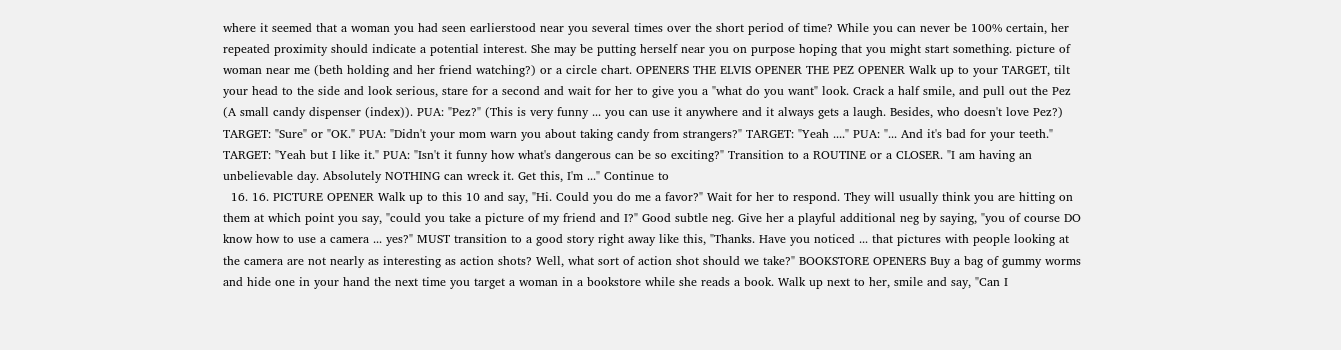where it seemed that a woman you had seen earlierstood near you several times over the short period of time? While you can never be 100% certain, her repeated proximity should indicate a potential interest. She may be putting herself near you on purpose hoping that you might start something. picture of woman near me (beth holding and her friend watching?) or a circle chart. OPENERS THE ELVIS OPENER THE PEZ OPENER Walk up to your TARGET, tilt your head to the side and look serious, stare for a second and wait for her to give you a "what do you want" look. Crack a half smile, and pull out the Pez (A small candy dispenser (index)). PUA: "Pez?" (This is very funny ... you can use it anywhere and it always gets a laugh. Besides, who doesn't love Pez?) TARGET: "Sure" or "OK." PUA: "Didn't your mom warn you about taking candy from strangers?" TARGET: "Yeah ...." PUA: "... And it's bad for your teeth." TARGET: "Yeah but I like it." PUA: "Isn't it funny how what's dangerous can be so exciting?" Transition to a ROUTINE or a CLOSER. "I am having an unbelievable day. Absolutely NOTHING can wreck it. Get this, I'm ..." Continue to
  16. 16. PICTURE OPENER Walk up to this 10 and say, "Hi. Could you do me a favor?" Wait for her to respond. They will usually think you are hitting on them at which point you say, "could you take a picture of my friend and I?" Good subtle neg. Give her a playful additional neg by saying, "you of course DO know how to use a camera ... yes?" MUST transition to a good story right away like this, "Thanks. Have you noticed ... that pictures with people looking at the camera are not nearly as interesting as action shots? Well, what sort of action shot should we take?" BOOKSTORE OPENERS Buy a bag of gummy worms and hide one in your hand the next time you target a woman in a bookstore while she reads a book. Walk up next to her, smile and say, "Can I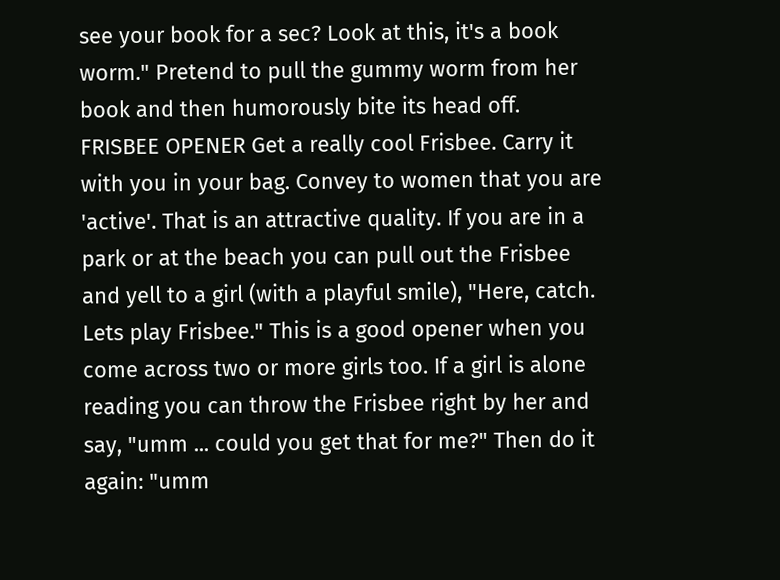see your book for a sec? Look at this, it's a book worm." Pretend to pull the gummy worm from her book and then humorously bite its head off. FRISBEE OPENER Get a really cool Frisbee. Carry it with you in your bag. Convey to women that you are 'active'. That is an attractive quality. If you are in a park or at the beach you can pull out the Frisbee and yell to a girl (with a playful smile), "Here, catch. Lets play Frisbee." This is a good opener when you come across two or more girls too. If a girl is alone reading you can throw the Frisbee right by her and say, "umm ... could you get that for me?" Then do it again: "umm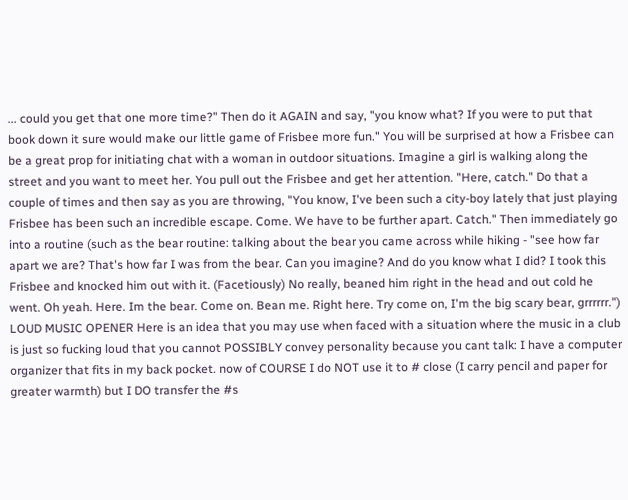... could you get that one more time?" Then do it AGAIN and say, "you know what? If you were to put that book down it sure would make our little game of Frisbee more fun." You will be surprised at how a Frisbee can be a great prop for initiating chat with a woman in outdoor situations. Imagine a girl is walking along the street and you want to meet her. You pull out the Frisbee and get her attention. "Here, catch." Do that a couple of times and then say as you are throwing, "You know, I've been such a city-boy lately that just playing Frisbee has been such an incredible escape. Come. We have to be further apart. Catch." Then immediately go into a routine (such as the bear routine: talking about the bear you came across while hiking - "see how far apart we are? That's how far I was from the bear. Can you imagine? And do you know what I did? I took this Frisbee and knocked him out with it. (Facetiously) No really, beaned him right in the head and out cold he went. Oh yeah. Here. Im the bear. Come on. Bean me. Right here. Try come on, I'm the big scary bear, grrrrrr.") LOUD MUSIC OPENER Here is an idea that you may use when faced with a situation where the music in a club is just so fucking loud that you cannot POSSIBLY convey personality because you cant talk: I have a computer organizer that fits in my back pocket. now of COURSE I do NOT use it to # close (I carry pencil and paper for greater warmth) but I DO transfer the #s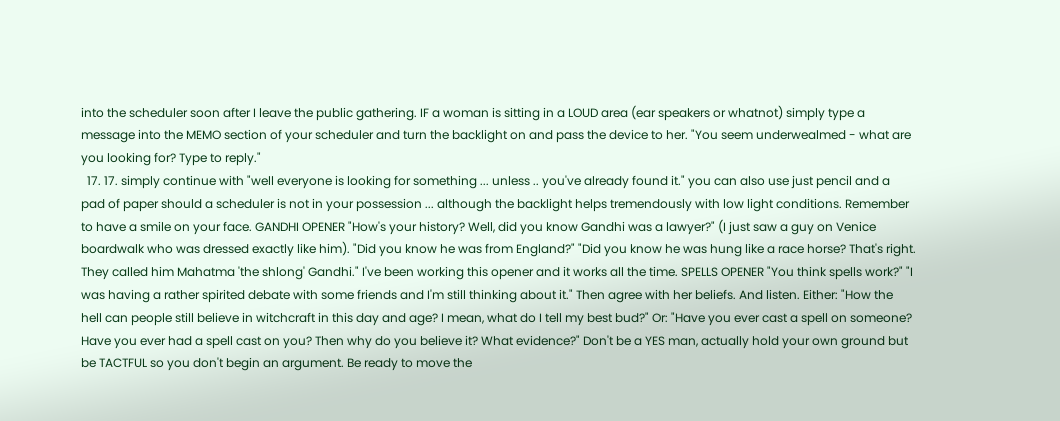into the scheduler soon after I leave the public gathering. IF a woman is sitting in a LOUD area (ear speakers or whatnot) simply type a message into the MEMO section of your scheduler and turn the backlight on and pass the device to her. "You seem underwealmed - what are you looking for? Type to reply."
  17. 17. simply continue with "well everyone is looking for something ... unless .. you've already found it." you can also use just pencil and a pad of paper should a scheduler is not in your possession ... although the backlight helps tremendously with low light conditions. Remember to have a smile on your face. GANDHI OPENER "How's your history? Well, did you know Gandhi was a lawyer?" (I just saw a guy on Venice boardwalk who was dressed exactly like him). "Did you know he was from England?" "Did you know he was hung like a race horse? That's right. They called him Mahatma 'the shlong' Gandhi." I've been working this opener and it works all the time. SPELLS OPENER "You think spells work?" "I was having a rather spirited debate with some friends and I'm still thinking about it." Then agree with her beliefs. And listen. Either: "How the hell can people still believe in witchcraft in this day and age? I mean, what do I tell my best bud?" Or: "Have you ever cast a spell on someone? Have you ever had a spell cast on you? Then why do you believe it? What evidence?" Don't be a YES man, actually hold your own ground but be TACTFUL so you don't begin an argument. Be ready to move the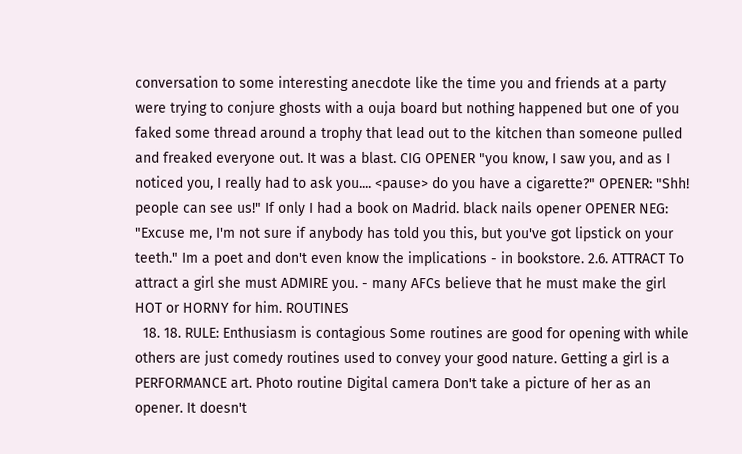conversation to some interesting anecdote like the time you and friends at a party were trying to conjure ghosts with a ouja board but nothing happened but one of you faked some thread around a trophy that lead out to the kitchen than someone pulled and freaked everyone out. It was a blast. CIG OPENER "you know, I saw you, and as I noticed you, I really had to ask you.... <pause> do you have a cigarette?" OPENER: "Shh! people can see us!" If only I had a book on Madrid. black nails opener OPENER NEG: "Excuse me, I'm not sure if anybody has told you this, but you've got lipstick on your teeth." Im a poet and don't even know the implications - in bookstore. 2.6. ATTRACT To attract a girl she must ADMIRE you. - many AFCs believe that he must make the girl HOT or HORNY for him. ROUTINES
  18. 18. RULE: Enthusiasm is contagious Some routines are good for opening with while others are just comedy routines used to convey your good nature. Getting a girl is a PERFORMANCE art. Photo routine Digital camera Don't take a picture of her as an opener. It doesn't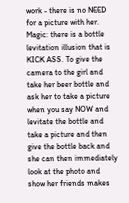work - there is no NEED for a picture with her. Magic: there is a bottle levitation illusion that is KICK ASS. To give the camera to the girl and take her beer bottle and ask her to take a picture when you say NOW and levitate the bottle and take a picture and then give the bottle back and she can then immediately look at the photo and show her friends makes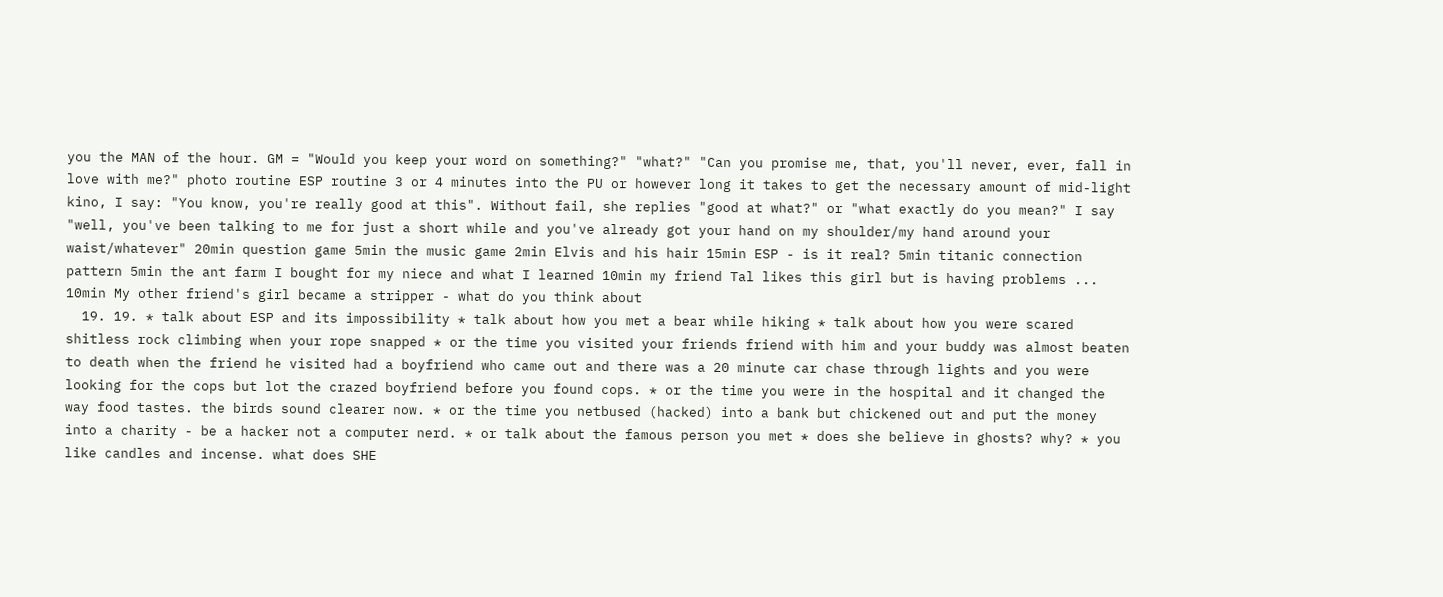you the MAN of the hour. GM = "Would you keep your word on something?" "what?" "Can you promise me, that, you'll never, ever, fall in love with me?" photo routine ESP routine 3 or 4 minutes into the PU or however long it takes to get the necessary amount of mid-light kino, I say: "You know, you're really good at this". Without fail, she replies "good at what?" or "what exactly do you mean?" I say "well, you've been talking to me for just a short while and you've already got your hand on my shoulder/my hand around your waist/whatever" 20min question game 5min the music game 2min Elvis and his hair 15min ESP - is it real? 5min titanic connection pattern 5min the ant farm I bought for my niece and what I learned 10min my friend Tal likes this girl but is having problems ... 10min My other friend's girl became a stripper - what do you think about
  19. 19. * talk about ESP and its impossibility * talk about how you met a bear while hiking * talk about how you were scared shitless rock climbing when your rope snapped * or the time you visited your friends friend with him and your buddy was almost beaten to death when the friend he visited had a boyfriend who came out and there was a 20 minute car chase through lights and you were looking for the cops but lot the crazed boyfriend before you found cops. * or the time you were in the hospital and it changed the way food tastes. the birds sound clearer now. * or the time you netbused (hacked) into a bank but chickened out and put the money into a charity - be a hacker not a computer nerd. * or talk about the famous person you met * does she believe in ghosts? why? * you like candles and incense. what does SHE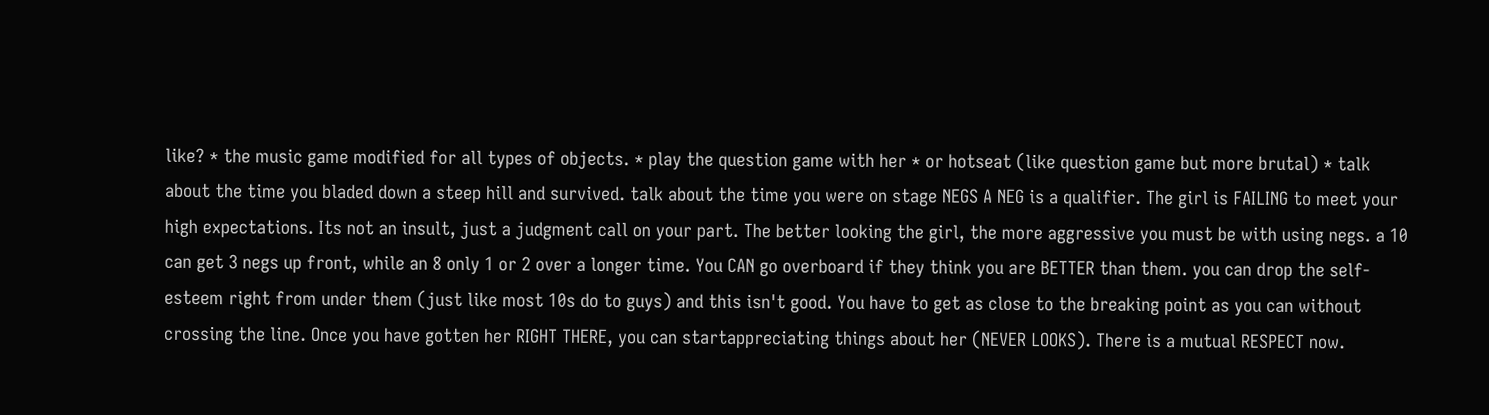like? * the music game modified for all types of objects. * play the question game with her * or hotseat (like question game but more brutal) * talk about the time you bladed down a steep hill and survived. talk about the time you were on stage NEGS A NEG is a qualifier. The girl is FAILING to meet your high expectations. Its not an insult, just a judgment call on your part. The better looking the girl, the more aggressive you must be with using negs. a 10 can get 3 negs up front, while an 8 only 1 or 2 over a longer time. You CAN go overboard if they think you are BETTER than them. you can drop the self-esteem right from under them (just like most 10s do to guys) and this isn't good. You have to get as close to the breaking point as you can without crossing the line. Once you have gotten her RIGHT THERE, you can startappreciating things about her (NEVER LOOKS). There is a mutual RESPECT now.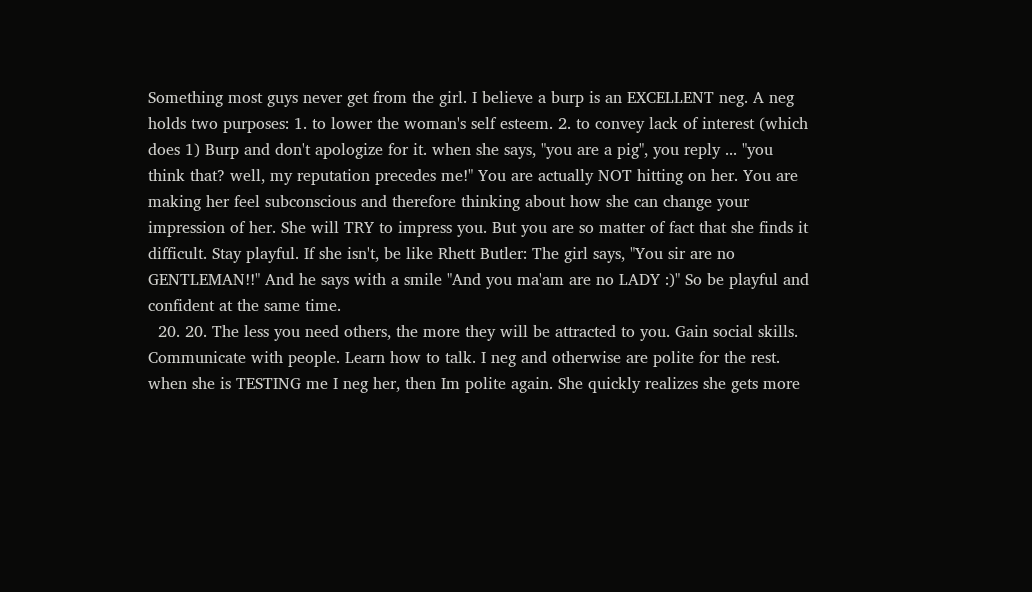Something most guys never get from the girl. I believe a burp is an EXCELLENT neg. A neg holds two purposes: 1. to lower the woman's self esteem. 2. to convey lack of interest (which does 1) Burp and don't apologize for it. when she says, "you are a pig", you reply ... "you think that? well, my reputation precedes me!" You are actually NOT hitting on her. You are making her feel subconscious and therefore thinking about how she can change your impression of her. She will TRY to impress you. But you are so matter of fact that she finds it difficult. Stay playful. If she isn't, be like Rhett Butler: The girl says, "You sir are no GENTLEMAN!!" And he says with a smile "And you ma'am are no LADY :)" So be playful and confident at the same time.
  20. 20. The less you need others, the more they will be attracted to you. Gain social skills. Communicate with people. Learn how to talk. I neg and otherwise are polite for the rest. when she is TESTING me I neg her, then Im polite again. She quickly realizes she gets more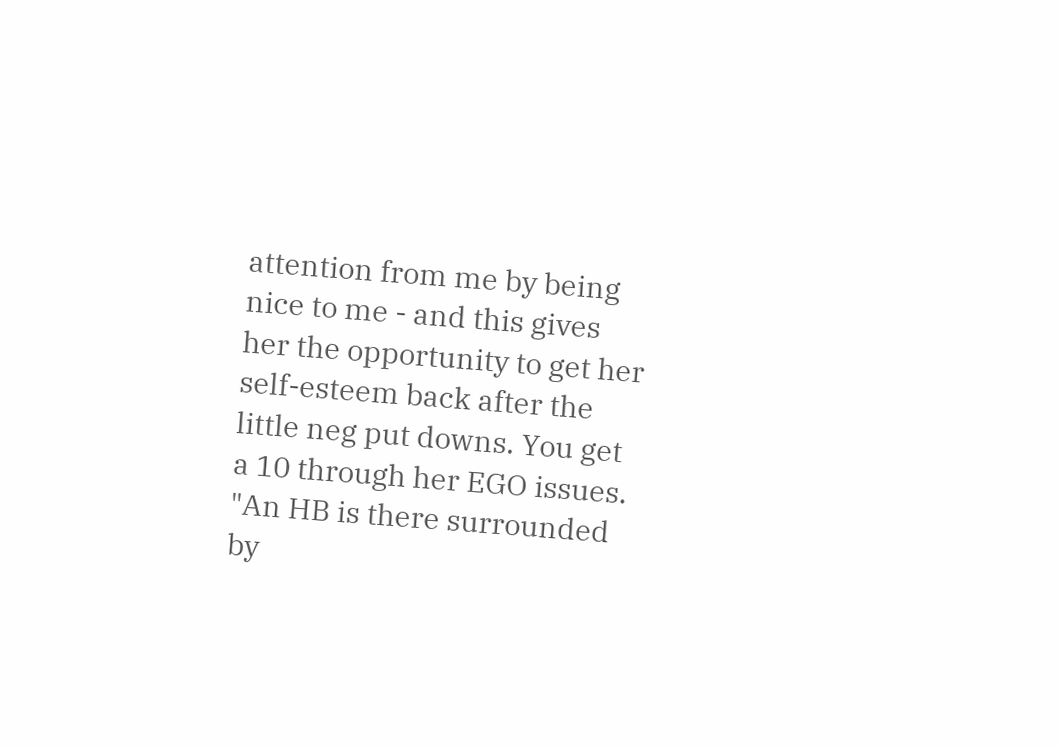attention from me by being nice to me - and this gives her the opportunity to get her self-esteem back after the little neg put downs. You get a 10 through her EGO issues. "An HB is there surrounded by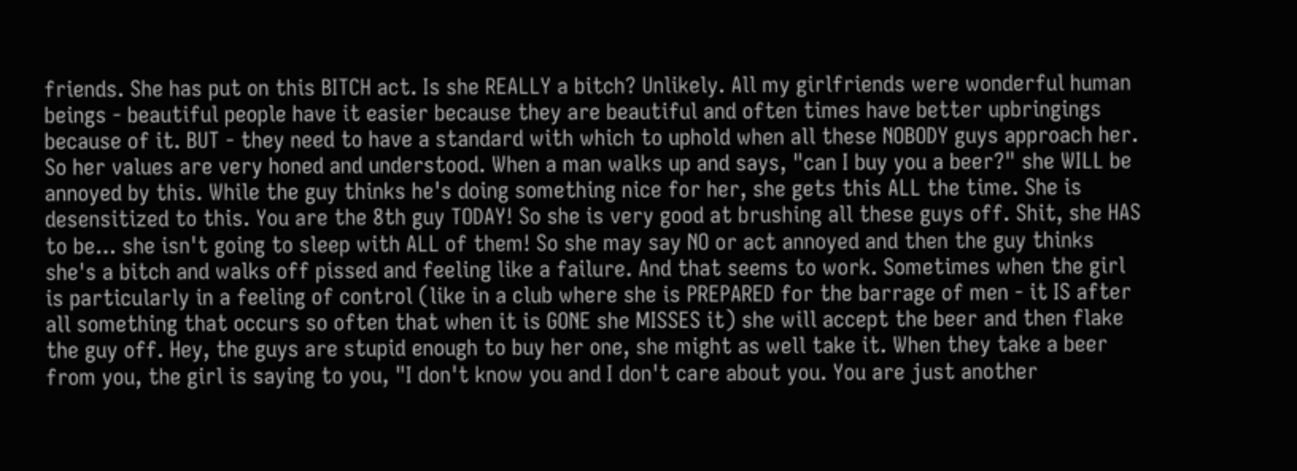friends. She has put on this BITCH act. Is she REALLY a bitch? Unlikely. All my girlfriends were wonderful human beings - beautiful people have it easier because they are beautiful and often times have better upbringings because of it. BUT - they need to have a standard with which to uphold when all these NOBODY guys approach her. So her values are very honed and understood. When a man walks up and says, "can I buy you a beer?" she WILL be annoyed by this. While the guy thinks he's doing something nice for her, she gets this ALL the time. She is desensitized to this. You are the 8th guy TODAY! So she is very good at brushing all these guys off. Shit, she HAS to be... she isn't going to sleep with ALL of them! So she may say NO or act annoyed and then the guy thinks she's a bitch and walks off pissed and feeling like a failure. And that seems to work. Sometimes when the girl is particularly in a feeling of control (like in a club where she is PREPARED for the barrage of men - it IS after all something that occurs so often that when it is GONE she MISSES it) she will accept the beer and then flake the guy off. Hey, the guys are stupid enough to buy her one, she might as well take it. When they take a beer from you, the girl is saying to you, "I don't know you and I don't care about you. You are just another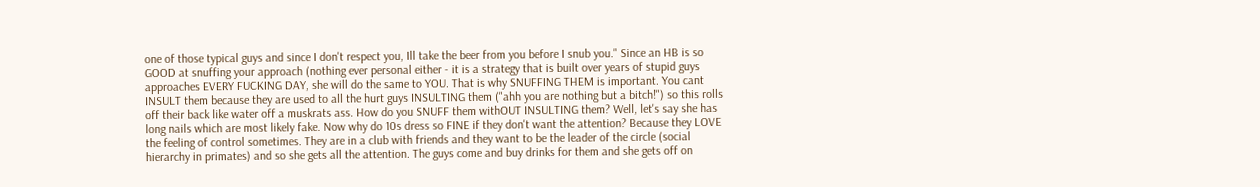one of those typical guys and since I don't respect you, Ill take the beer from you before I snub you." Since an HB is so GOOD at snuffing your approach (nothing ever personal either - it is a strategy that is built over years of stupid guys approaches EVERY FUCKING DAY, she will do the same to YOU. That is why SNUFFING THEM is important. You cant INSULT them because they are used to all the hurt guys INSULTING them ("ahh you are nothing but a bitch!") so this rolls off their back like water off a muskrats ass. How do you SNUFF them withOUT INSULTING them? Well, let's say she has long nails which are most likely fake. Now why do 10s dress so FINE if they don't want the attention? Because they LOVE the feeling of control sometimes. They are in a club with friends and they want to be the leader of the circle (social hierarchy in primates) and so she gets all the attention. The guys come and buy drinks for them and she gets off on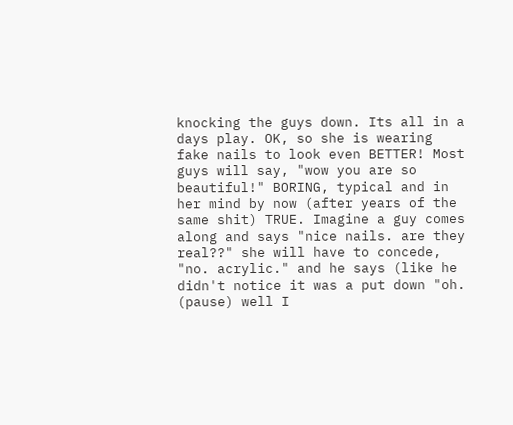knocking the guys down. Its all in a days play. OK, so she is wearing fake nails to look even BETTER! Most guys will say, "wow you are so beautiful!" BORING, typical and in her mind by now (after years of the same shit) TRUE. Imagine a guy comes along and says "nice nails. are they real??" she will have to concede, "no. acrylic." and he says (like he didn't notice it was a put down "oh. (pause) well I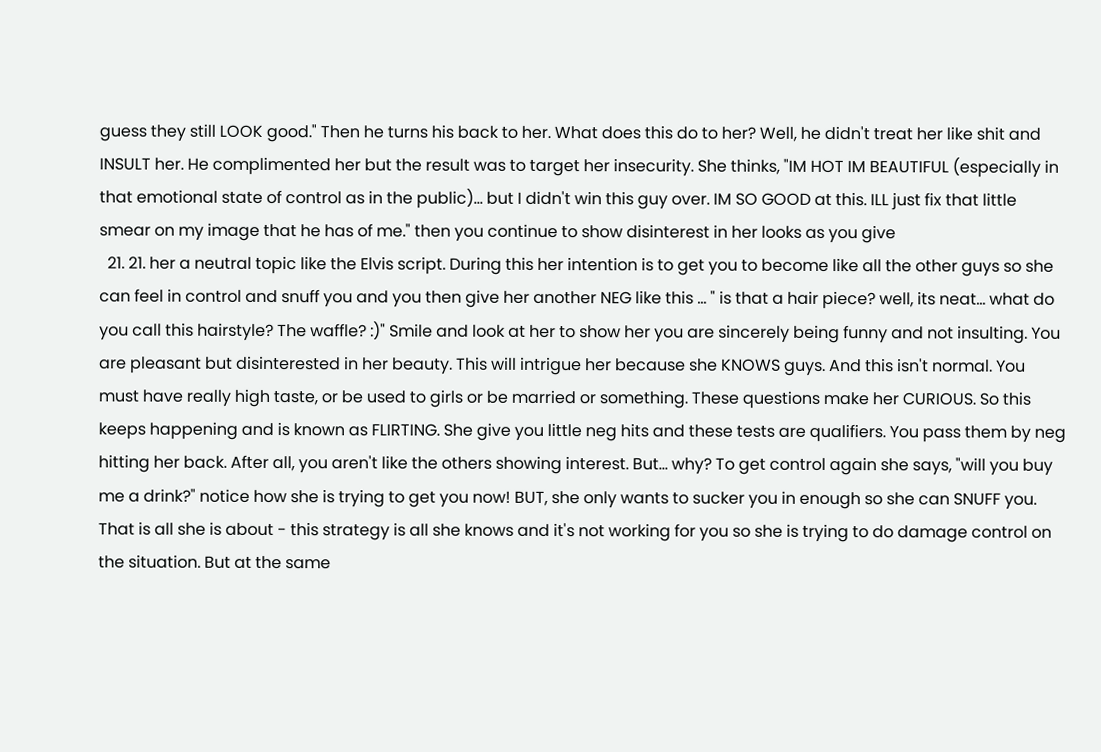guess they still LOOK good." Then he turns his back to her. What does this do to her? Well, he didn't treat her like shit and INSULT her. He complimented her but the result was to target her insecurity. She thinks, "IM HOT IM BEAUTIFUL (especially in that emotional state of control as in the public)... but I didn't win this guy over. IM SO GOOD at this. ILL just fix that little smear on my image that he has of me." then you continue to show disinterest in her looks as you give
  21. 21. her a neutral topic like the Elvis script. During this her intention is to get you to become like all the other guys so she can feel in control and snuff you and you then give her another NEG like this ... " is that a hair piece? well, its neat... what do you call this hairstyle? The waffle? :)" Smile and look at her to show her you are sincerely being funny and not insulting. You are pleasant but disinterested in her beauty. This will intrigue her because she KNOWS guys. And this isn't normal. You must have really high taste, or be used to girls or be married or something. These questions make her CURIOUS. So this keeps happening and is known as FLIRTING. She give you little neg hits and these tests are qualifiers. You pass them by neg hitting her back. After all, you aren't like the others showing interest. But... why? To get control again she says, "will you buy me a drink?" notice how she is trying to get you now! BUT, she only wants to sucker you in enough so she can SNUFF you. That is all she is about - this strategy is all she knows and it's not working for you so she is trying to do damage control on the situation. But at the same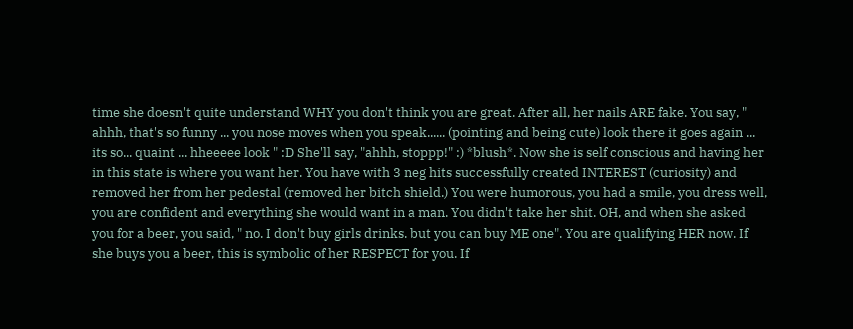time she doesn't quite understand WHY you don't think you are great. After all, her nails ARE fake. You say, " ahhh, that's so funny ... you nose moves when you speak...... (pointing and being cute) look there it goes again ... its so... quaint ... hheeeee look " :D She'll say, "ahhh, stoppp!" :) *blush*. Now she is self conscious and having her in this state is where you want her. You have with 3 neg hits successfully created INTEREST (curiosity) and removed her from her pedestal (removed her bitch shield.) You were humorous, you had a smile, you dress well, you are confident and everything she would want in a man. You didn't take her shit. OH, and when she asked you for a beer, you said, " no. I don't buy girls drinks. but you can buy ME one". You are qualifying HER now. If she buys you a beer, this is symbolic of her RESPECT for you. If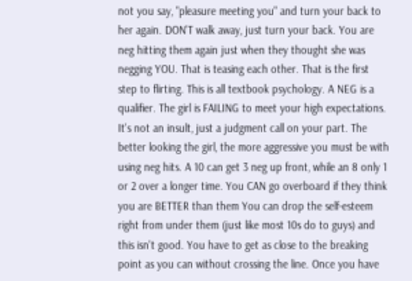not you say, "pleasure meeting you" and turn your back to her again. DON'T walk away, just turn your back. You are neg hitting them again just when they thought she was negging YOU. That is teasing each other. That is the first step to flirting. This is all textbook psychology. A NEG is a qualifier. The girl is FAILING to meet your high expectations. It's not an insult, just a judgment call on your part. The better looking the girl, the more aggressive you must be with using neg hits. A 10 can get 3 neg up front, while an 8 only 1 or 2 over a longer time. You CAN go overboard if they think you are BETTER than them You can drop the self-esteem right from under them (just like most 10s do to guys) and this isn't good. You have to get as close to the breaking point as you can without crossing the line. Once you have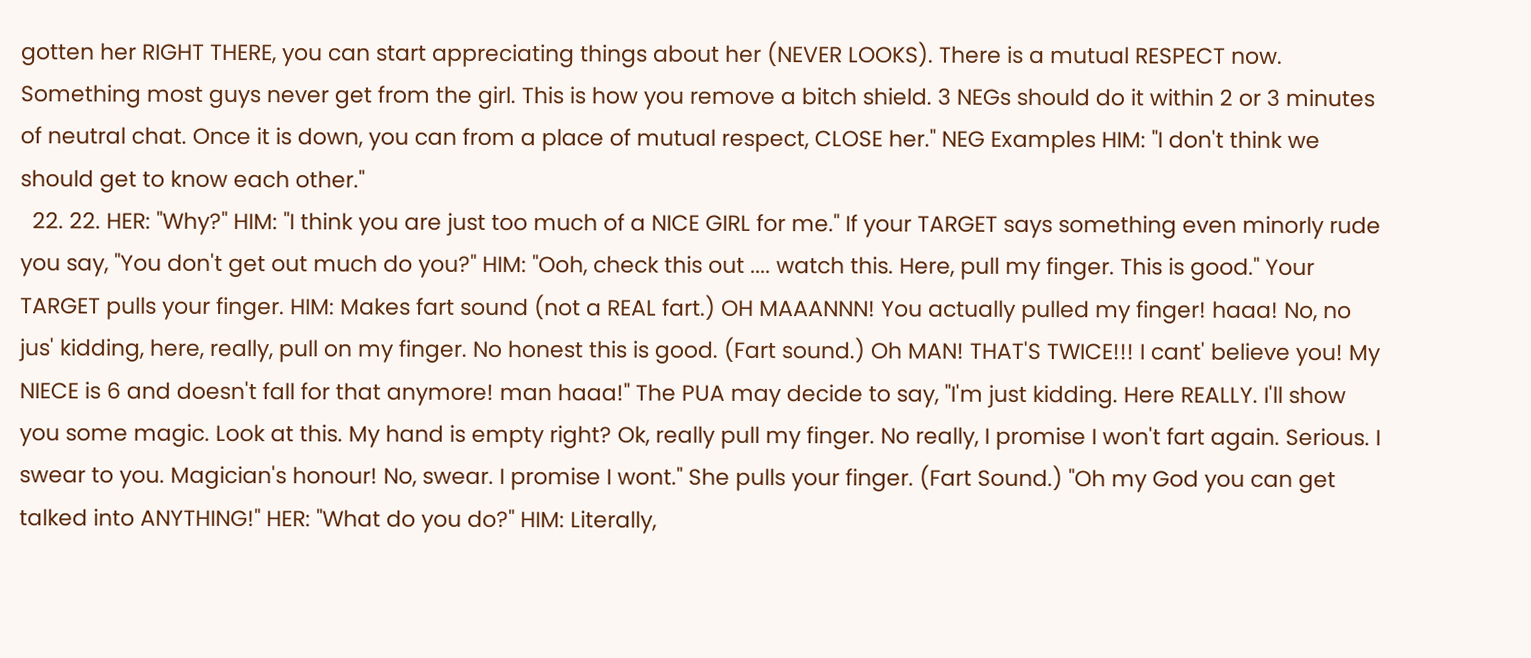gotten her RIGHT THERE, you can start appreciating things about her (NEVER LOOKS). There is a mutual RESPECT now. Something most guys never get from the girl. This is how you remove a bitch shield. 3 NEGs should do it within 2 or 3 minutes of neutral chat. Once it is down, you can from a place of mutual respect, CLOSE her." NEG Examples HIM: "I don't think we should get to know each other."
  22. 22. HER: "Why?" HIM: "I think you are just too much of a NICE GIRL for me." If your TARGET says something even minorly rude you say, "You don't get out much do you?" HIM: "Ooh, check this out .... watch this. Here, pull my finger. This is good." Your TARGET pulls your finger. HIM: Makes fart sound (not a REAL fart.) OH MAAANNN! You actually pulled my finger! haaa! No, no jus' kidding, here, really, pull on my finger. No honest this is good. (Fart sound.) Oh MAN! THAT'S TWICE!!! I cant' believe you! My NIECE is 6 and doesn't fall for that anymore! man haaa!" The PUA may decide to say, "I'm just kidding. Here REALLY. I'll show you some magic. Look at this. My hand is empty right? Ok, really pull my finger. No really, I promise I won't fart again. Serious. I swear to you. Magician's honour! No, swear. I promise I wont." She pulls your finger. (Fart Sound.) "Oh my God you can get talked into ANYTHING!" HER: "What do you do?" HIM: Literally,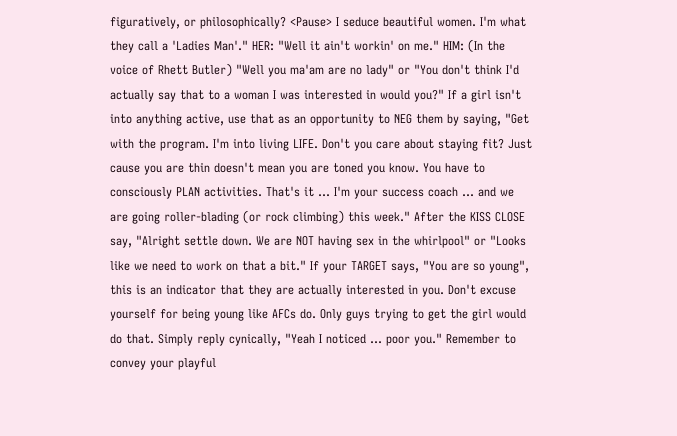figuratively, or philosophically? <Pause> I seduce beautiful women. I'm what they call a 'Ladies Man'." HER: "Well it ain't workin' on me." HIM: (In the voice of Rhett Butler) "Well you ma'am are no lady" or "You don't think I'd actually say that to a woman I was interested in would you?" If a girl isn't into anything active, use that as an opportunity to NEG them by saying, "Get with the program. I'm into living LIFE. Don't you care about staying fit? Just cause you are thin doesn't mean you are toned you know. You have to consciously PLAN activities. That's it ... I'm your success coach ... and we are going roller-blading (or rock climbing) this week." After the KISS CLOSE say, "Alright settle down. We are NOT having sex in the whirlpool" or "Looks like we need to work on that a bit." If your TARGET says, "You are so young", this is an indicator that they are actually interested in you. Don't excuse yourself for being young like AFCs do. Only guys trying to get the girl would do that. Simply reply cynically, "Yeah I noticed ... poor you." Remember to convey your playful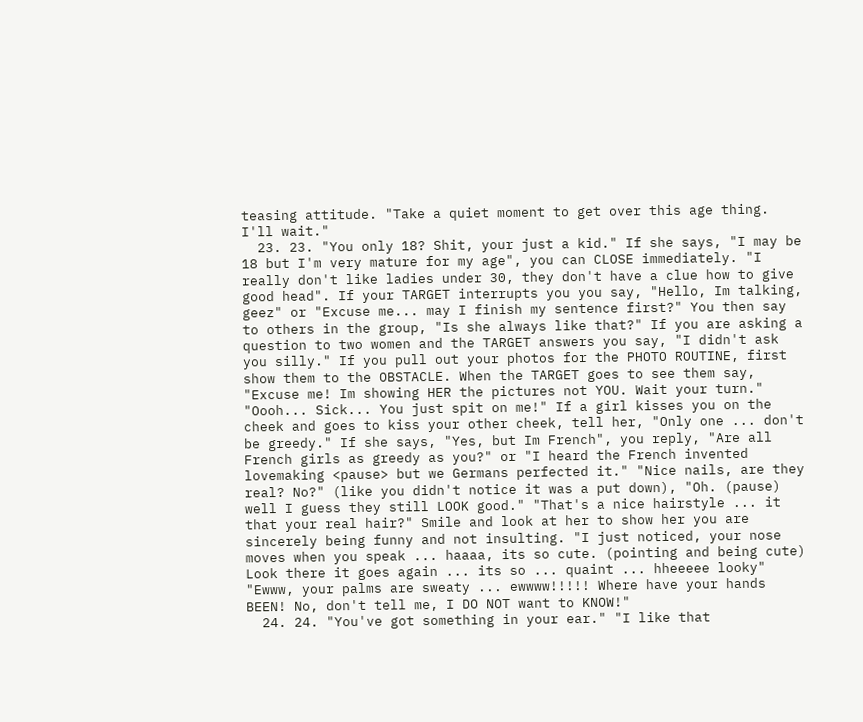teasing attitude. "Take a quiet moment to get over this age thing. I'll wait."
  23. 23. "You only 18? Shit, your just a kid." If she says, "I may be 18 but I'm very mature for my age", you can CLOSE immediately. "I really don't like ladies under 30, they don't have a clue how to give good head". If your TARGET interrupts you you say, "Hello, Im talking, geez" or "Excuse me... may I finish my sentence first?" You then say to others in the group, "Is she always like that?" If you are asking a question to two women and the TARGET answers you say, "I didn't ask you silly." If you pull out your photos for the PHOTO ROUTINE, first show them to the OBSTACLE. When the TARGET goes to see them say, "Excuse me! Im showing HER the pictures not YOU. Wait your turn." "Oooh... Sick... You just spit on me!" If a girl kisses you on the cheek and goes to kiss your other cheek, tell her, "Only one ... don't be greedy." If she says, "Yes, but Im French", you reply, "Are all French girls as greedy as you?" or "I heard the French invented lovemaking <pause> but we Germans perfected it." "Nice nails, are they real? No?" (like you didn't notice it was a put down), "Oh. (pause) well I guess they still LOOK good." "That's a nice hairstyle ... it that your real hair?" Smile and look at her to show her you are sincerely being funny and not insulting. "I just noticed, your nose moves when you speak ... haaaa, its so cute. (pointing and being cute) Look there it goes again ... its so ... quaint ... hheeeee looky" "Ewww, your palms are sweaty ... ewwww!!!!! Where have your hands BEEN! No, don't tell me, I DO NOT want to KNOW!"
  24. 24. "You've got something in your ear." "I like that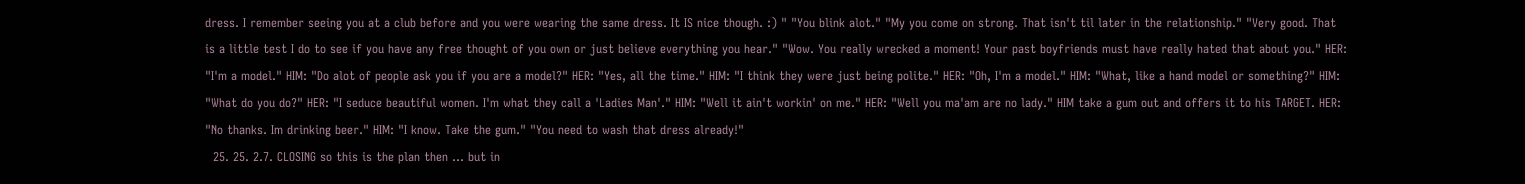dress. I remember seeing you at a club before and you were wearing the same dress. It IS nice though. :) " "You blink alot." "My you come on strong. That isn't til later in the relationship." "Very good. That is a little test I do to see if you have any free thought of you own or just believe everything you hear." "Wow. You really wrecked a moment! Your past boyfriends must have really hated that about you." HER: "I'm a model." HIM: "Do alot of people ask you if you are a model?" HER: "Yes, all the time." HIM: "I think they were just being polite." HER: "Oh, I'm a model." HIM: "What, like a hand model or something?" HIM: "What do you do?" HER: "I seduce beautiful women. I'm what they call a 'Ladies Man'." HIM: "Well it ain't workin' on me." HER: "Well you ma'am are no lady." HIM take a gum out and offers it to his TARGET. HER: "No thanks. Im drinking beer." HIM: "I know. Take the gum." "You need to wash that dress already!"
  25. 25. 2.7. CLOSING so this is the plan then ... but in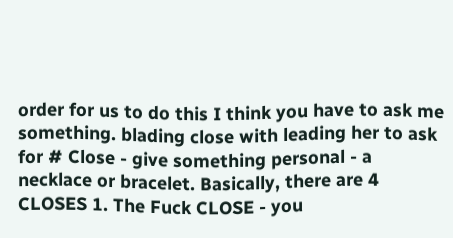order for us to do this I think you have to ask me something. blading close with leading her to ask for # Close - give something personal - a necklace or bracelet. Basically, there are 4 CLOSES 1. The Fuck CLOSE - you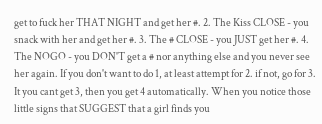get to fuck her THAT NIGHT and get her #. 2. The Kiss CLOSE - you snack with her and get her #. 3. The # CLOSE - you JUST get her #. 4. The NOGO - you DON'T get a # nor anything else and you never see her again. If you don't want to do 1, at least attempt for 2. if not, go for 3. It you cant get 3, then you get 4 automatically. When you notice those little signs that SUGGEST that a girl finds you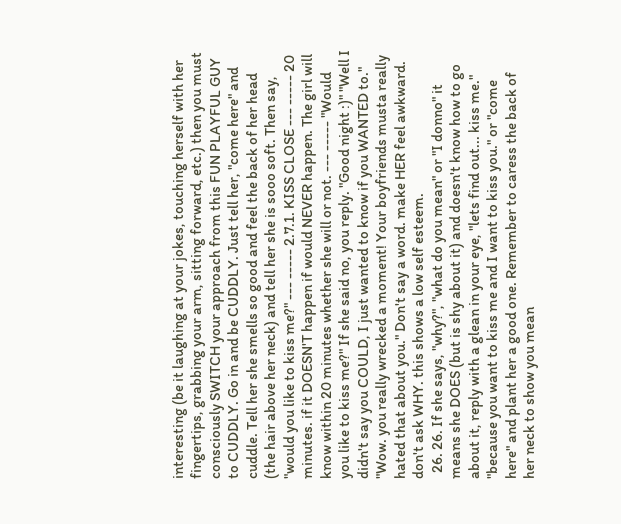interesting (be it laughing at your jokes, touching herself with her fingertips, grabbing your arm, sitting forward, etc.) then you must consciously SWITCH your approach from this FUN PLAYFUL GUY to CUDDLY. Go in and be CUDDLY. Just tell her, "come here" and cuddle. Tell her she smells so good and feel the back of her head (the hair above her neck) and tell her she is sooo soft. Then say, "would you like to kiss me?" --- ----- 2.7.1. KISS CLOSE --- ----- 20 minutes. if it DOESN'T happen if would NEVER happen. The girl will know within 20 minutes whether she will or not. --- ----- "Would you like to kiss me?" If she said no, you reply. "Good night :)" "Well I didn't say you COULD, I just wanted to know if you WANTED to." "Wow. you really wrecked a moment! Your boyfriends musta really hated that about you." Don't say a word. make HER feel awkward. don't ask WHY. this shows a low self esteem.
  26. 26. If she says, "why?", "what do you mean" or "I donno" it means she DOES (but is shy about it) and doesn't know how to go about it, reply with a glean in your eye, "lets find out... kiss me." "because you want to kiss me and I want to kiss you." or "come here" and plant her a good one. Remember to caress the back of her neck to show you mean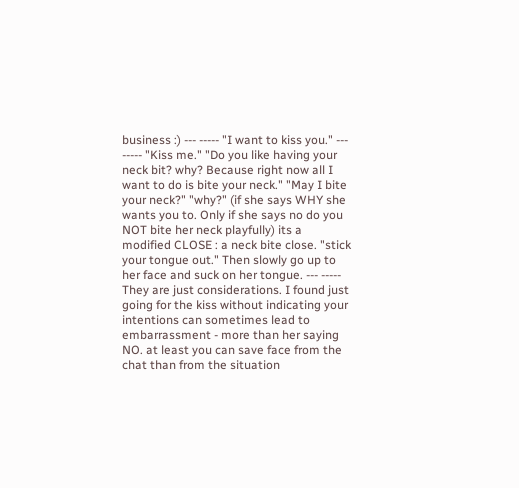business :) --- ----- "I want to kiss you." --- ----- "Kiss me." "Do you like having your neck bit? why? Because right now all I want to do is bite your neck." "May I bite your neck?" "why?" (if she says WHY she wants you to. Only if she says no do you NOT bite her neck playfully) its a modified CLOSE : a neck bite close. "stick your tongue out." Then slowly go up to her face and suck on her tongue. --- ----- They are just considerations. I found just going for the kiss without indicating your intentions can sometimes lead to embarrassment - more than her saying NO. at least you can save face from the chat than from the situation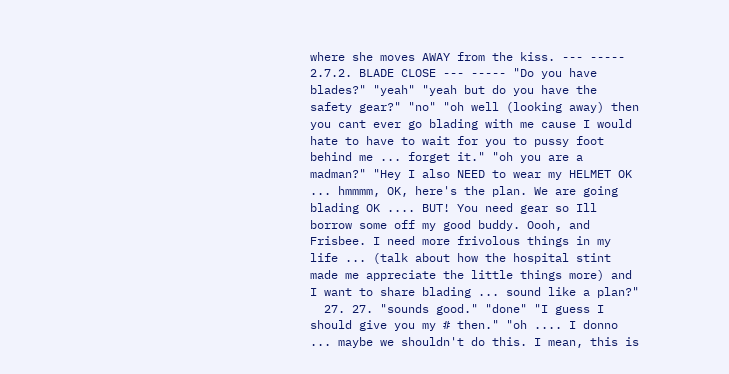where she moves AWAY from the kiss. --- ----- 2.7.2. BLADE CLOSE --- ----- "Do you have blades?" "yeah" "yeah but do you have the safety gear?" "no" "oh well (looking away) then you cant ever go blading with me cause I would hate to have to wait for you to pussy foot behind me ... forget it." "oh you are a madman?" "Hey I also NEED to wear my HELMET OK ... hmmmm, OK, here's the plan. We are going blading OK .... BUT! You need gear so Ill borrow some off my good buddy. Oooh, and Frisbee. I need more frivolous things in my life ... (talk about how the hospital stint made me appreciate the little things more) and I want to share blading ... sound like a plan?"
  27. 27. "sounds good." "done" "I guess I should give you my # then." "oh .... I donno ... maybe we shouldn't do this. I mean, this is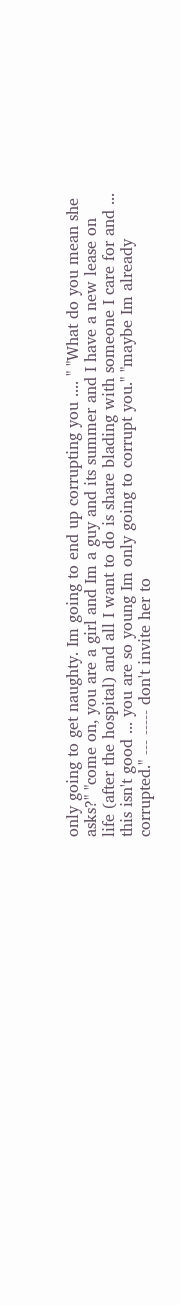only going to get naughty. Im going to end up corrupting you .... " "What do you mean she asks?" "come on, you are a girl and Im a guy and its summer and I have a new lease on life (after the hospital) and all I want to do is share blading with someone I care for and ... this isn't good ... you are so young Im only going to corrupt you." "maybe Im already corrupted." --- ----- don't invite her to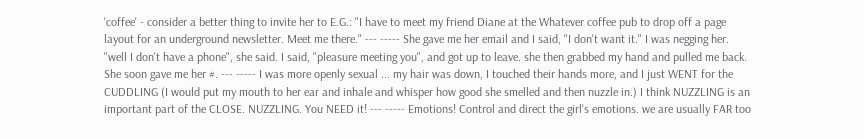'coffee' - consider a better thing to invite her to E.G.: "I have to meet my friend Diane at the Whatever coffee pub to drop off a page layout for an underground newsletter. Meet me there." --- ----- She gave me her email and I said, "I don't want it." I was negging her. "well I don't have a phone", she said. I said, "pleasure meeting you", and got up to leave. she then grabbed my hand and pulled me back. She soon gave me her #. --- ----- I was more openly sexual ... my hair was down, I touched their hands more, and I just WENT for the CUDDLING (I would put my mouth to her ear and inhale and whisper how good she smelled and then nuzzle in.) I think NUZZLING is an important part of the CLOSE. NUZZLING. You NEED it! --- ----- Emotions! Control and direct the girl's emotions. we are usually FAR too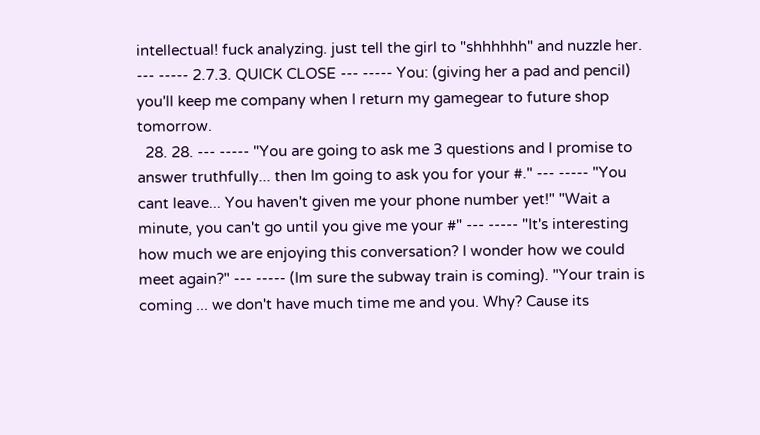intellectual! fuck analyzing. just tell the girl to "shhhhhh" and nuzzle her. --- ----- 2.7.3. QUICK CLOSE --- ----- You: (giving her a pad and pencil) you'll keep me company when I return my gamegear to future shop tomorrow.
  28. 28. --- ----- "You are going to ask me 3 questions and I promise to answer truthfully... then Im going to ask you for your #." --- ----- "You cant leave... You haven't given me your phone number yet!" "Wait a minute, you can't go until you give me your #" --- ----- "It's interesting how much we are enjoying this conversation? I wonder how we could meet again?" --- ----- (Im sure the subway train is coming). "Your train is coming ... we don't have much time me and you. Why? Cause its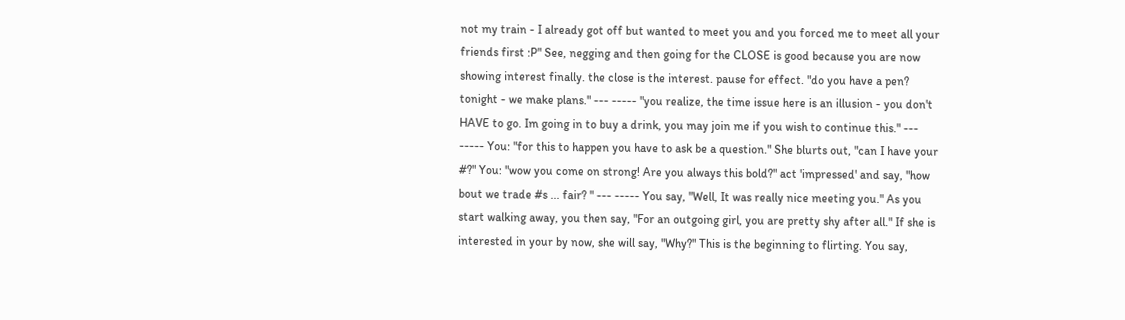not my train - I already got off but wanted to meet you and you forced me to meet all your friends first :P" See, negging and then going for the CLOSE is good because you are now showing interest finally. the close is the interest. pause for effect. "do you have a pen? tonight - we make plans." --- ----- "you realize, the time issue here is an illusion - you don't HAVE to go. Im going in to buy a drink, you may join me if you wish to continue this." --- ----- You: "for this to happen you have to ask be a question." She blurts out, "can I have your #?" You: "wow you come on strong! Are you always this bold?" act 'impressed' and say, "how bout we trade #s ... fair? " --- ----- You say, "Well, It was really nice meeting you." As you start walking away, you then say, "For an outgoing girl, you are pretty shy after all." If she is interested in your by now, she will say, "Why?" This is the beginning to flirting. You say,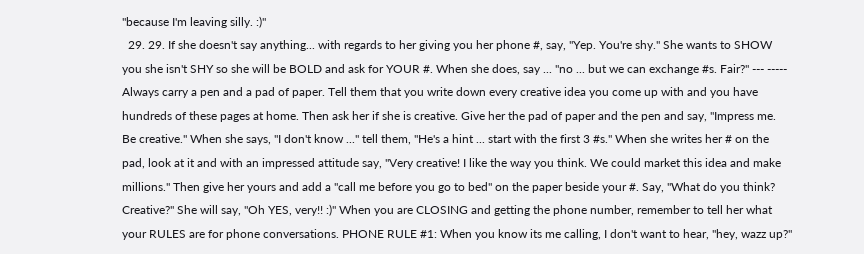"because I'm leaving silly. :)"
  29. 29. If she doesn't say anything... with regards to her giving you her phone #, say, "Yep. You're shy." She wants to SHOW you she isn't SHY so she will be BOLD and ask for YOUR #. When she does, say ... "no ... but we can exchange #s. Fair?" --- ----- Always carry a pen and a pad of paper. Tell them that you write down every creative idea you come up with and you have hundreds of these pages at home. Then ask her if she is creative. Give her the pad of paper and the pen and say, "Impress me. Be creative." When she says, "I don't know ..." tell them, "He's a hint ... start with the first 3 #s." When she writes her # on the pad, look at it and with an impressed attitude say, "Very creative! I like the way you think. We could market this idea and make millions." Then give her yours and add a "call me before you go to bed" on the paper beside your #. Say, "What do you think? Creative?" She will say, "Oh YES, very!! :)" When you are CLOSING and getting the phone number, remember to tell her what your RULES are for phone conversations. PHONE RULE #1: When you know its me calling, I don't want to hear, "hey, wazz up?"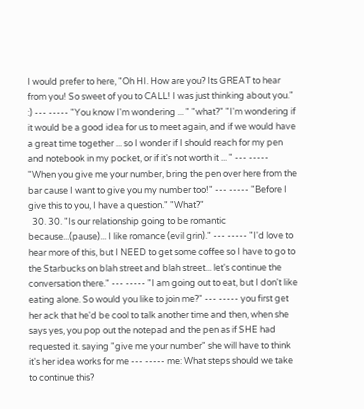I would prefer to here, "Oh HI. How are you? Its GREAT to hear from you! So sweet of you to CALL! I was just thinking about you." :) --- ----- "You know I'm wondering ... " "what?" "I'm wondering if it would be a good idea for us to meet again, and if we would have a great time together ... so I wonder if I should reach for my pen and notebook in my pocket, or if it's not worth it ... " --- ----- "When you give me your number, bring the pen over here from the bar cause I want to give you my number too!" --- ----- "Before I give this to you, I have a question." "What?"
  30. 30. "Is our relationship going to be romantic because...(pause)... I like romance (evil grin)." --- ----- "I'd love to hear more of this, but I NEED to get some coffee so I have to go to the Starbucks on blah street and blah street... let's continue the conversation there." --- ----- "I am going out to eat, but I don't like eating alone. So would you like to join me?" --- ----- you first get her ack that he'd be cool to talk another time and then, when she says yes, you pop out the notepad and the pen as if SHE had requested it. saying "give me your number" she will have to think it's her idea works for me --- ----- me: What steps should we take to continue this?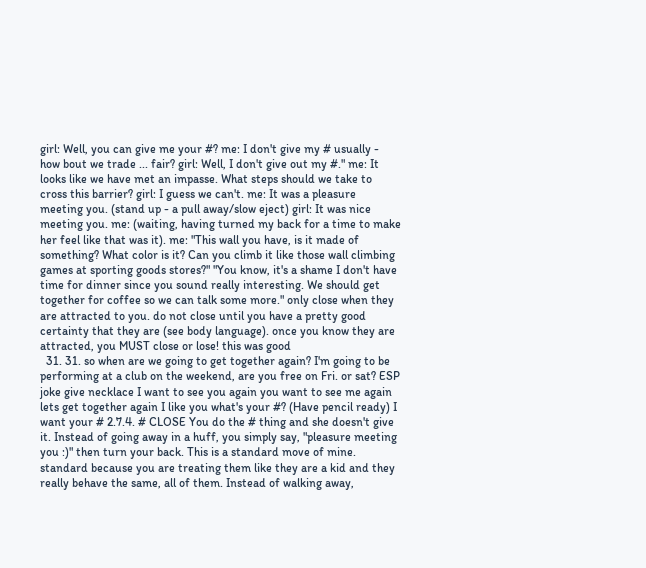girl: Well, you can give me your #? me: I don't give my # usually - how bout we trade ... fair? girl: Well, I don't give out my #." me: It looks like we have met an impasse. What steps should we take to cross this barrier? girl: I guess we can't. me: It was a pleasure meeting you. (stand up - a pull away/slow eject) girl: It was nice meeting you. me: (waiting, having turned my back for a time to make her feel like that was it). me: "This wall you have, is it made of something? What color is it? Can you climb it like those wall climbing games at sporting goods stores?" "You know, it's a shame I don't have time for dinner since you sound really interesting. We should get together for coffee so we can talk some more." only close when they are attracted to you. do not close until you have a pretty good certainty that they are (see body language). once you know they are attracted, you MUST close or lose! this was good
  31. 31. so when are we going to get together again? I'm going to be performing at a club on the weekend, are you free on Fri. or sat? ESP joke give necklace I want to see you again you want to see me again lets get together again I like you what's your #? (Have pencil ready) I want your # 2.7.4. # CLOSE You do the # thing and she doesn't give it. Instead of going away in a huff, you simply say, "pleasure meeting you :)" then turn your back. This is a standard move of mine. standard because you are treating them like they are a kid and they really behave the same, all of them. Instead of walking away,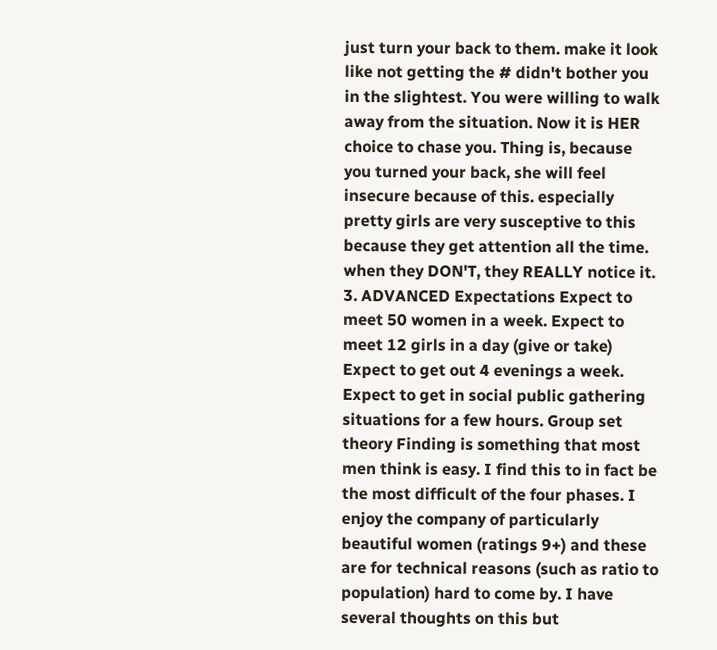just turn your back to them. make it look like not getting the # didn't bother you in the slightest. You were willing to walk away from the situation. Now it is HER choice to chase you. Thing is, because you turned your back, she will feel insecure because of this. especially pretty girls are very susceptive to this because they get attention all the time. when they DON'T, they REALLY notice it. 3. ADVANCED Expectations Expect to meet 50 women in a week. Expect to meet 12 girls in a day (give or take) Expect to get out 4 evenings a week. Expect to get in social public gathering situations for a few hours. Group set theory Finding is something that most men think is easy. I find this to in fact be the most difficult of the four phases. I enjoy the company of particularly beautiful women (ratings 9+) and these are for technical reasons (such as ratio to population) hard to come by. I have several thoughts on this but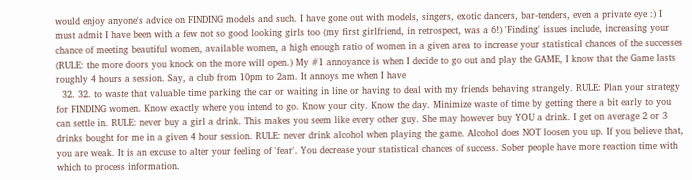would enjoy anyone's advice on FINDING models and such. I have gone out with models, singers, exotic dancers, bar-tenders, even a private eye :) I must admit I have been with a few not so good looking girls too (my first girlfriend, in retrospect, was a 6!) 'Finding' issues include, increasing your chance of meeting beautiful women, available women, a high enough ratio of women in a given area to increase your statistical chances of the successes (RULE: the more doors you knock on the more will open.) My #1 annoyance is when I decide to go out and play the GAME, I know that the Game lasts roughly 4 hours a session. Say, a club from 10pm to 2am. It annoys me when I have
  32. 32. to waste that valuable time parking the car or waiting in line or having to deal with my friends behaving strangely. RULE: Plan your strategy for FINDING women. Know exactly where you intend to go. Know your city. Know the day. Minimize waste of time by getting there a bit early to you can settle in. RULE: never buy a girl a drink. This makes you seem like every other guy. She may however buy YOU a drink. I get on average 2 or 3 drinks bought for me in a given 4 hour session. RULE: never drink alcohol when playing the game. Alcohol does NOT loosen you up. If you believe that, you are weak. It is an excuse to alter your feeling of 'fear'. You decrease your statistical chances of success. Sober people have more reaction time with which to process information.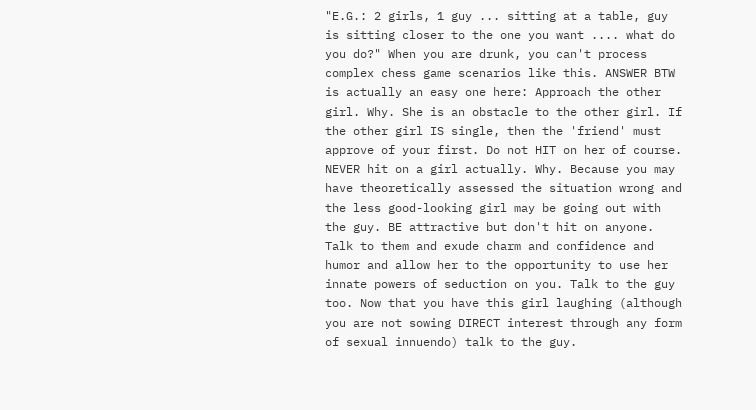"E.G.: 2 girls, 1 guy ... sitting at a table, guy is sitting closer to the one you want .... what do you do?" When you are drunk, you can't process complex chess game scenarios like this. ANSWER BTW is actually an easy one here: Approach the other girl. Why. She is an obstacle to the other girl. If the other girl IS single, then the 'friend' must approve of your first. Do not HIT on her of course. NEVER hit on a girl actually. Why. Because you may have theoretically assessed the situation wrong and the less good-looking girl may be going out with the guy. BE attractive but don't hit on anyone. Talk to them and exude charm and confidence and humor and allow her to the opportunity to use her innate powers of seduction on you. Talk to the guy too. Now that you have this girl laughing (although you are not sowing DIRECT interest through any form of sexual innuendo) talk to the guy.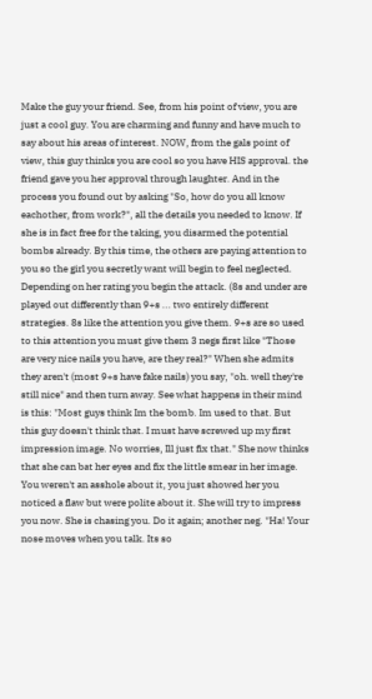Make the guy your friend. See, from his point of view, you are just a cool guy. You are charming and funny and have much to say about his areas of interest. NOW, from the gals point of view, this guy thinks you are cool so you have HIS approval. the friend gave you her approval through laughter. And in the process you found out by asking "So, how do you all know eachother, from work?", all the details you needed to know. If she is in fact free for the taking, you disarmed the potential bombs already. By this time, the others are paying attention to you so the girl you secretly want will begin to feel neglected. Depending on her rating you begin the attack. (8s and under are played out differently than 9+s ... two entirely different strategies. 8s like the attention you give them. 9+s are so used to this attention you must give them 3 negs first like "Those are very nice nails you have, are they real?" When she admits they aren't (most 9+s have fake nails) you say, "oh. well they're still nice" and then turn away. See what happens in their mind is this: "Most guys think Im the bomb. Im used to that. But this guy doesn't think that. I must have screwed up my first impression image. No worries, Ill just fix that." She now thinks that she can bat her eyes and fix the little smear in her image. You weren't an asshole about it, you just showed her you noticed a flaw but were polite about it. She will try to impress you now. She is chasing you. Do it again; another neg. "Ha! Your nose moves when you talk. Its so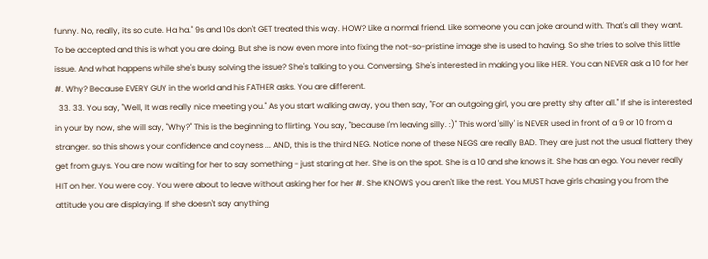funny. No, really, its so cute. Ha ha." 9s and 10s don't GET treated this way. HOW? Like a normal friend. Like someone you can joke around with. That's all they want. To be accepted and this is what you are doing. But she is now even more into fixing the not-so-pristine image she is used to having. So she tries to solve this little issue. And what happens while she's busy solving the issue? She's talking to you. Conversing. She's interested in making you like HER. You can NEVER ask a 10 for her #. Why? Because EVERY GUY in the world and his FATHER asks. You are different.
  33. 33. You say, "Well, It was really nice meeting you." As you start walking away, you then say, "For an outgoing girl, you are pretty shy after all." If she is interested in your by now, she will say, "Why?" This is the beginning to flirting. You say, "because I'm leaving silly. :)" This word 'silly' is NEVER used in front of a 9 or 10 from a stranger. so this shows your confidence and coyness ... AND, this is the third NEG. Notice none of these NEGS are really BAD. They are just not the usual flattery they get from guys. You are now waiting for her to say something - just staring at her. She is on the spot. She is a 10 and she knows it. She has an ego. You never really HIT on her. You were coy. You were about to leave without asking her for her #. She KNOWS you aren't like the rest. You MUST have girls chasing you from the attitude you are displaying. If she doesn't say anything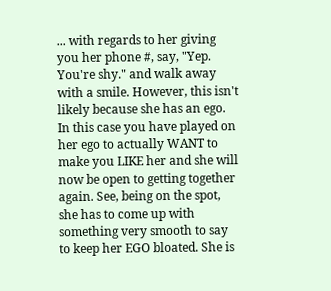... with regards to her giving you her phone #, say, "Yep. You're shy." and walk away with a smile. However, this isn't likely because she has an ego. In this case you have played on her ego to actually WANT to make you LIKE her and she will now be open to getting together again. See, being on the spot, she has to come up with something very smooth to say to keep her EGO bloated. She is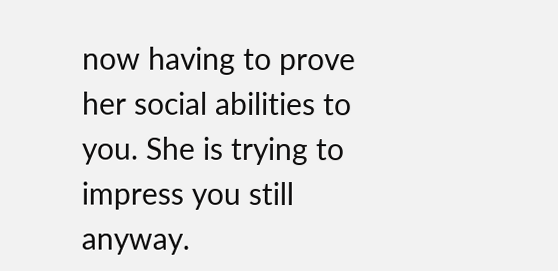now having to prove her social abilities to you. She is trying to impress you still anyway.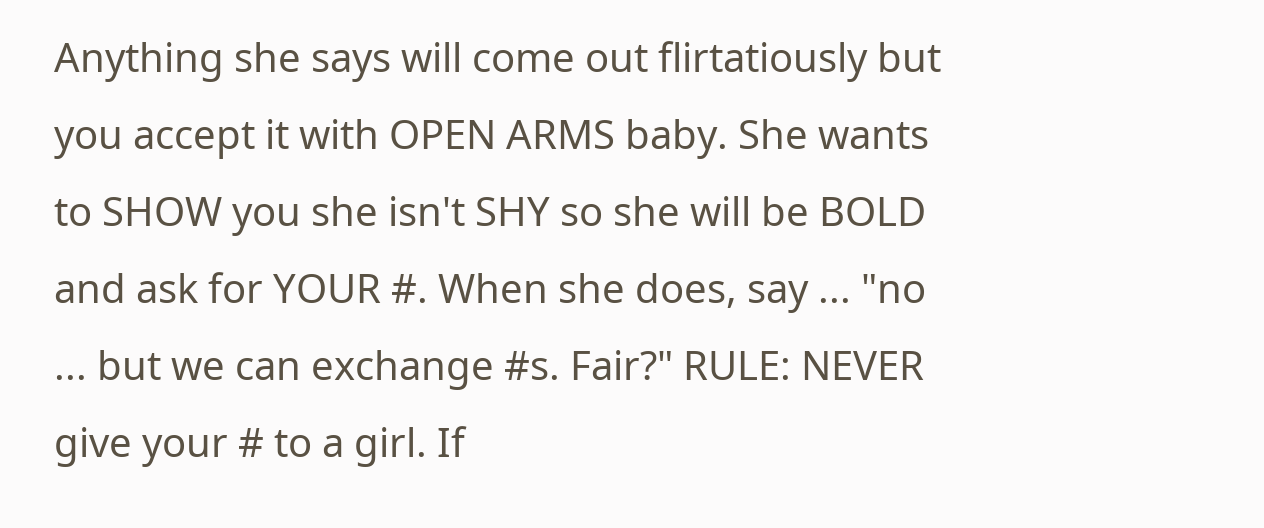Anything she says will come out flirtatiously but you accept it with OPEN ARMS baby. She wants to SHOW you she isn't SHY so she will be BOLD and ask for YOUR #. When she does, say ... "no ... but we can exchange #s. Fair?" RULE: NEVER give your # to a girl. If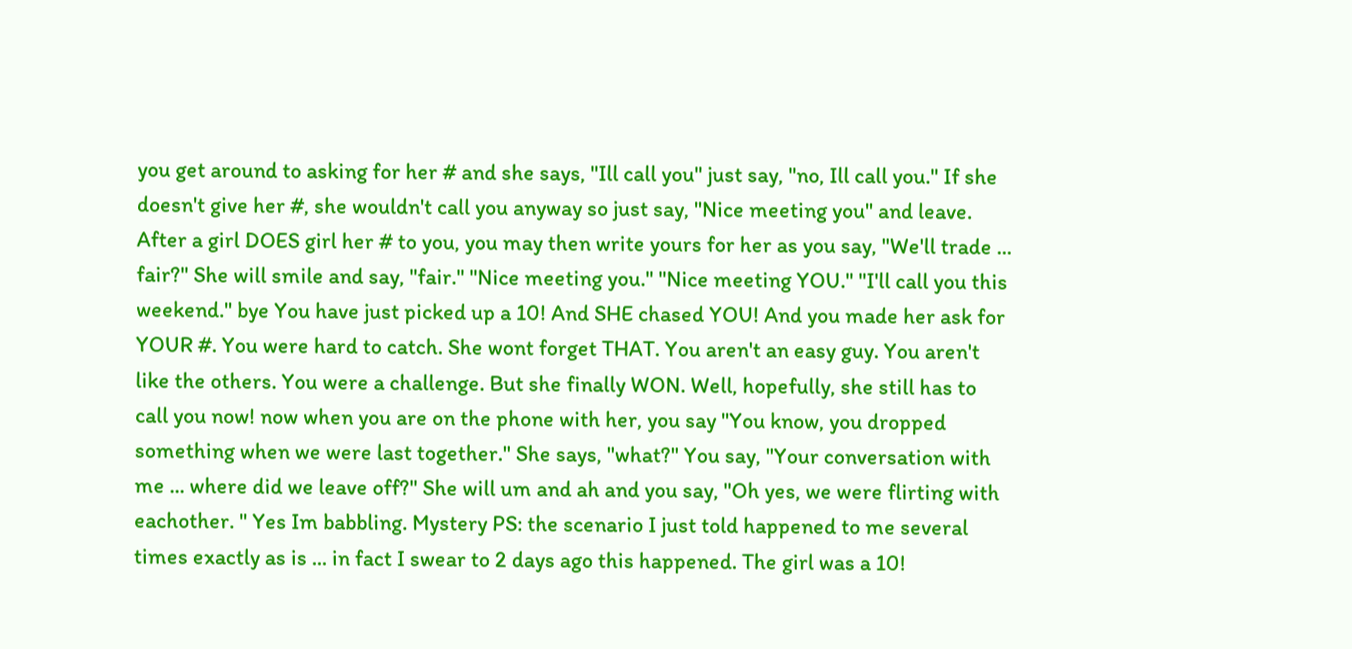you get around to asking for her # and she says, "Ill call you" just say, "no, Ill call you." If she doesn't give her #, she wouldn't call you anyway so just say, "Nice meeting you" and leave. After a girl DOES girl her # to you, you may then write yours for her as you say, "We'll trade ... fair?" She will smile and say, "fair." "Nice meeting you." "Nice meeting YOU." "I'll call you this weekend." bye You have just picked up a 10! And SHE chased YOU! And you made her ask for YOUR #. You were hard to catch. She wont forget THAT. You aren't an easy guy. You aren't like the others. You were a challenge. But she finally WON. Well, hopefully, she still has to call you now! now when you are on the phone with her, you say "You know, you dropped something when we were last together." She says, "what?" You say, "Your conversation with me ... where did we leave off?" She will um and ah and you say, "Oh yes, we were flirting with eachother. " Yes Im babbling. Mystery PS: the scenario I just told happened to me several times exactly as is ... in fact I swear to 2 days ago this happened. The girl was a 10!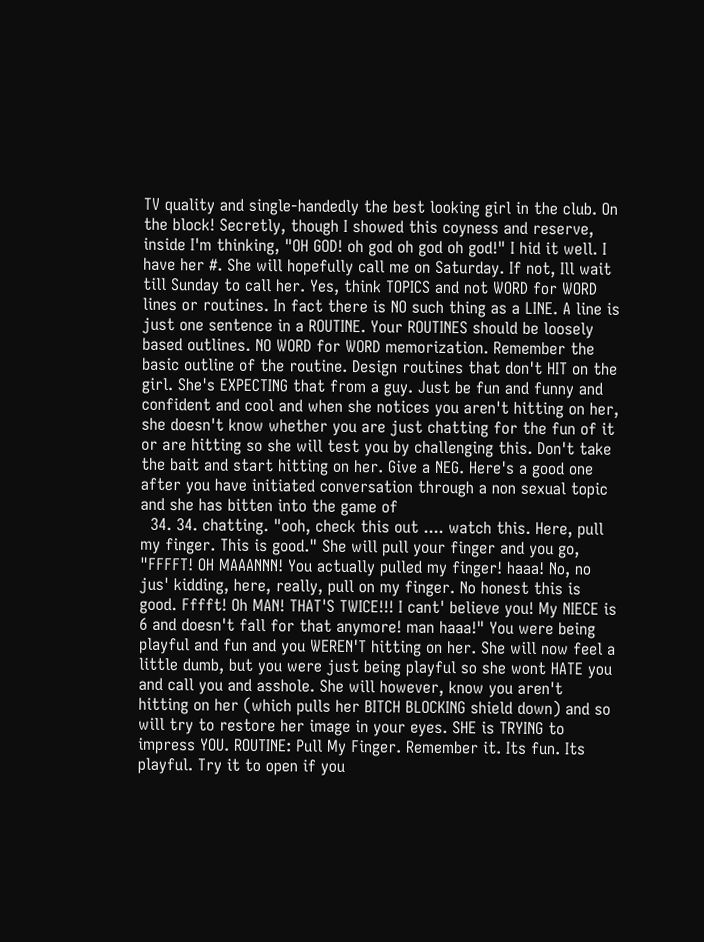TV quality and single-handedly the best looking girl in the club. On the block! Secretly, though I showed this coyness and reserve, inside I'm thinking, "OH GOD! oh god oh god oh god!" I hid it well. I have her #. She will hopefully call me on Saturday. If not, Ill wait till Sunday to call her. Yes, think TOPICS and not WORD for WORD lines or routines. In fact there is NO such thing as a LINE. A line is just one sentence in a ROUTINE. Your ROUTINES should be loosely based outlines. NO WORD for WORD memorization. Remember the basic outline of the routine. Design routines that don't HIT on the girl. She's EXPECTING that from a guy. Just be fun and funny and confident and cool and when she notices you aren't hitting on her, she doesn't know whether you are just chatting for the fun of it or are hitting so she will test you by challenging this. Don't take the bait and start hitting on her. Give a NEG. Here's a good one after you have initiated conversation through a non sexual topic and she has bitten into the game of
  34. 34. chatting. "ooh, check this out .... watch this. Here, pull my finger. This is good." She will pull your finger and you go, "FFFFT! OH MAAANNN! You actually pulled my finger! haaa! No, no jus' kidding, here, really, pull on my finger. No honest this is good. Fffft! Oh MAN! THAT'S TWICE!!! I cant' believe you! My NIECE is 6 and doesn't fall for that anymore! man haaa!" You were being playful and fun and you WEREN'T hitting on her. She will now feel a little dumb, but you were just being playful so she wont HATE you and call you and asshole. She will however, know you aren't hitting on her (which pulls her BITCH BLOCKING shield down) and so will try to restore her image in your eyes. SHE is TRYING to impress YOU. ROUTINE: Pull My Finger. Remember it. Its fun. Its playful. Try it to open if you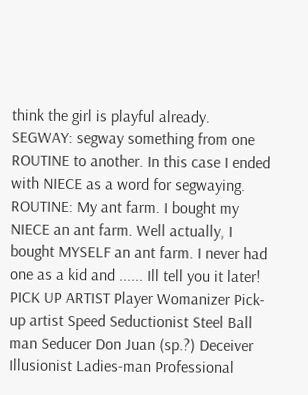think the girl is playful already. SEGWAY: segway something from one ROUTINE to another. In this case I ended with NIECE as a word for segwaying. ROUTINE: My ant farm. I bought my NIECE an ant farm. Well actually, I bought MYSELF an ant farm. I never had one as a kid and ...... Ill tell you it later! PICK UP ARTIST Player Womanizer Pick-up artist Speed Seductionist Steel Ball man Seducer Don Juan (sp.?) Deceiver Illusionist Ladies-man Professional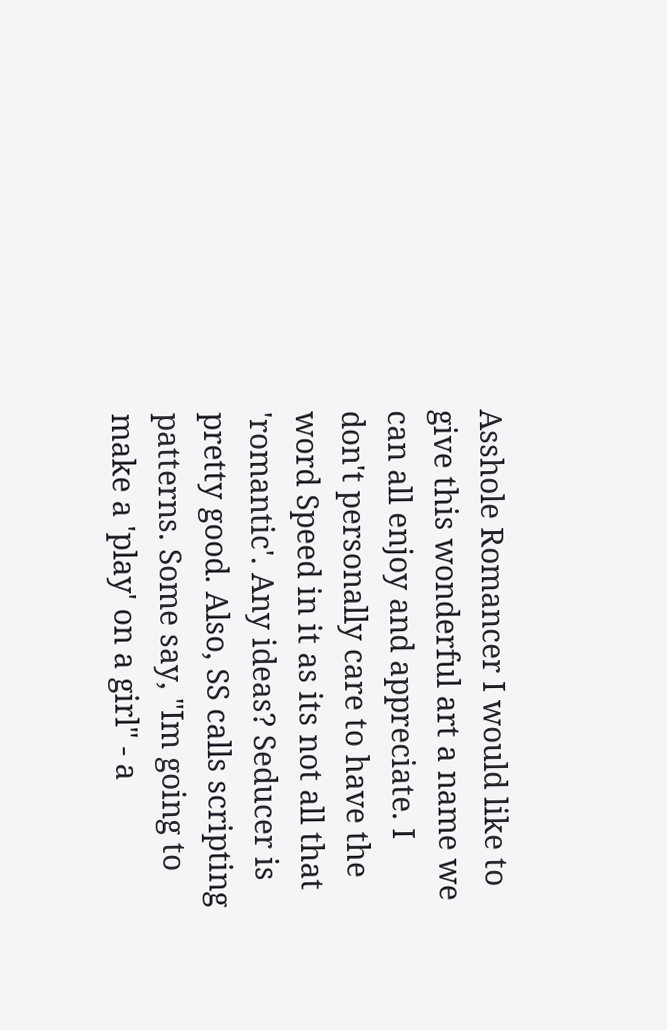Asshole Romancer I would like to give this wonderful art a name we can all enjoy and appreciate. I don't personally care to have the word Speed in it as its not all that 'romantic'. Any ideas? Seducer is pretty good. Also, SS calls scripting patterns. Some say, "Im going to make a 'play' on a girl" - a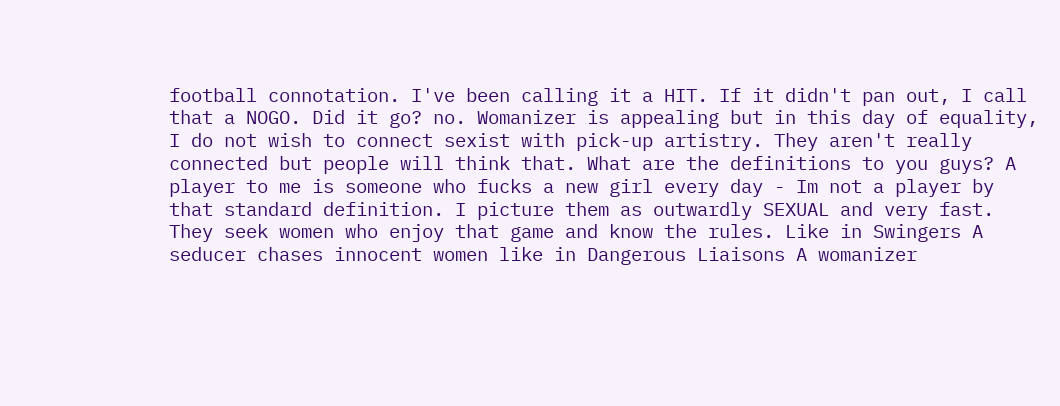football connotation. I've been calling it a HIT. If it didn't pan out, I call that a NOGO. Did it go? no. Womanizer is appealing but in this day of equality, I do not wish to connect sexist with pick-up artistry. They aren't really connected but people will think that. What are the definitions to you guys? A player to me is someone who fucks a new girl every day - Im not a player by that standard definition. I picture them as outwardly SEXUAL and very fast. They seek women who enjoy that game and know the rules. Like in Swingers A seducer chases innocent women like in Dangerous Liaisons A womanizer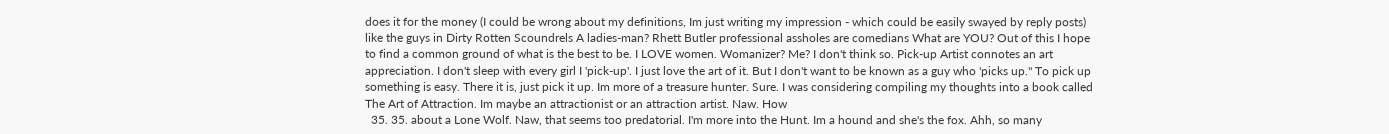does it for the money (I could be wrong about my definitions, Im just writing my impression - which could be easily swayed by reply posts) like the guys in Dirty Rotten Scoundrels A ladies-man? Rhett Butler professional assholes are comedians What are YOU? Out of this I hope to find a common ground of what is the best to be. I LOVE women. Womanizer? Me? I don't think so. Pick-up Artist connotes an art appreciation. I don't sleep with every girl I 'pick-up'. I just love the art of it. But I don't want to be known as a guy who 'picks up." To pick up something is easy. There it is, just pick it up. Im more of a treasure hunter. Sure. I was considering compiling my thoughts into a book called The Art of Attraction. Im maybe an attractionist or an attraction artist. Naw. How
  35. 35. about a Lone Wolf. Naw, that seems too predatorial. I'm more into the Hunt. Im a hound and she's the fox. Ahh, so many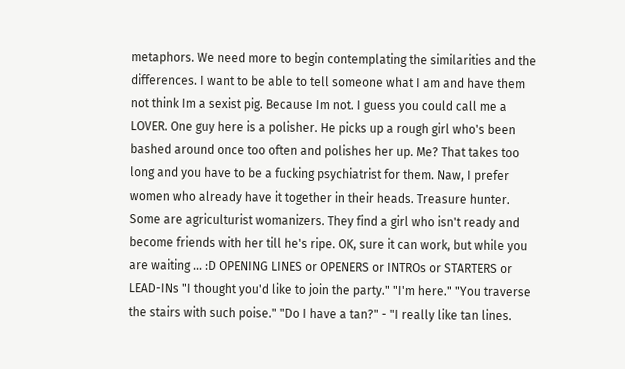metaphors. We need more to begin contemplating the similarities and the differences. I want to be able to tell someone what I am and have them not think Im a sexist pig. Because Im not. I guess you could call me a LOVER. One guy here is a polisher. He picks up a rough girl who's been bashed around once too often and polishes her up. Me? That takes too long and you have to be a fucking psychiatrist for them. Naw, I prefer women who already have it together in their heads. Treasure hunter. Some are agriculturist womanizers. They find a girl who isn't ready and become friends with her till he's ripe. OK, sure it can work, but while you are waiting ... :D OPENING LINES or OPENERS or INTROs or STARTERS or LEAD-INs "I thought you'd like to join the party." "I'm here." "You traverse the stairs with such poise." "Do I have a tan?" - "I really like tan lines.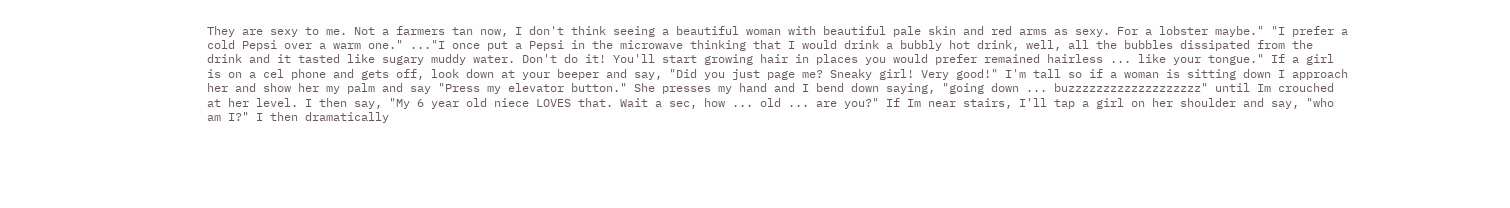They are sexy to me. Not a farmers tan now, I don't think seeing a beautiful woman with beautiful pale skin and red arms as sexy. For a lobster maybe." "I prefer a cold Pepsi over a warm one." ..."I once put a Pepsi in the microwave thinking that I would drink a bubbly hot drink, well, all the bubbles dissipated from the drink and it tasted like sugary muddy water. Don't do it! You'll start growing hair in places you would prefer remained hairless ... like your tongue." If a girl is on a cel phone and gets off, look down at your beeper and say, "Did you just page me? Sneaky girl! Very good!" I'm tall so if a woman is sitting down I approach her and show her my palm and say "Press my elevator button." She presses my hand and I bend down saying, "going down ... buzzzzzzzzzzzzzzzzzzz" until Im crouched at her level. I then say, "My 6 year old niece LOVES that. Wait a sec, how ... old ... are you?" If Im near stairs, I'll tap a girl on her shoulder and say, "who am I?" I then dramatically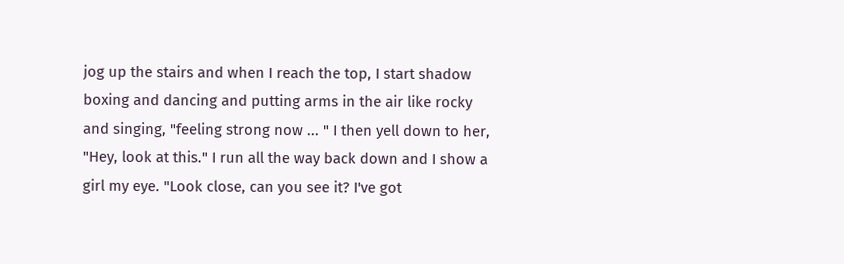jog up the stairs and when I reach the top, I start shadow boxing and dancing and putting arms in the air like rocky and singing, "feeling strong now ... " I then yell down to her, "Hey, look at this." I run all the way back down and I show a girl my eye. "Look close, can you see it? I've got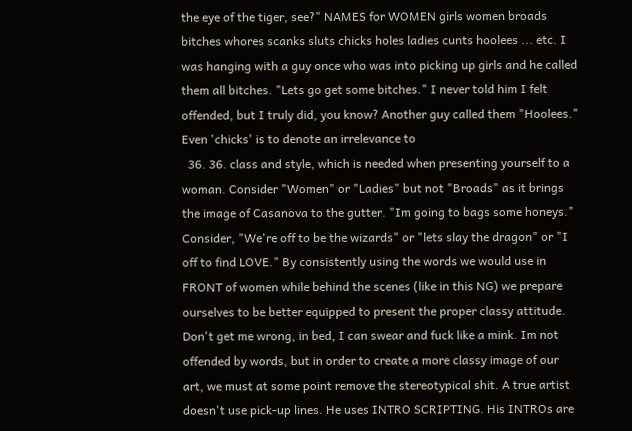the eye of the tiger, see?" NAMES for WOMEN girls women broads bitches whores scanks sluts chicks holes ladies cunts hoolees ... etc. I was hanging with a guy once who was into picking up girls and he called them all bitches. "Lets go get some bitches." I never told him I felt offended, but I truly did, you know? Another guy called them "Hoolees." Even 'chicks' is to denote an irrelevance to
  36. 36. class and style, which is needed when presenting yourself to a woman. Consider "Women" or "Ladies" but not "Broads" as it brings the image of Casanova to the gutter. "Im going to bags some honeys." Consider, "We're off to be the wizards" or "lets slay the dragon" or "I off to find LOVE." By consistently using the words we would use in FRONT of women while behind the scenes (like in this NG) we prepare ourselves to be better equipped to present the proper classy attitude. Don't get me wrong, in bed, I can swear and fuck like a mink. Im not offended by words, but in order to create a more classy image of our art, we must at some point remove the stereotypical shit. A true artist doesn't use pick-up lines. He uses INTRO SCRIPTING. His INTROs are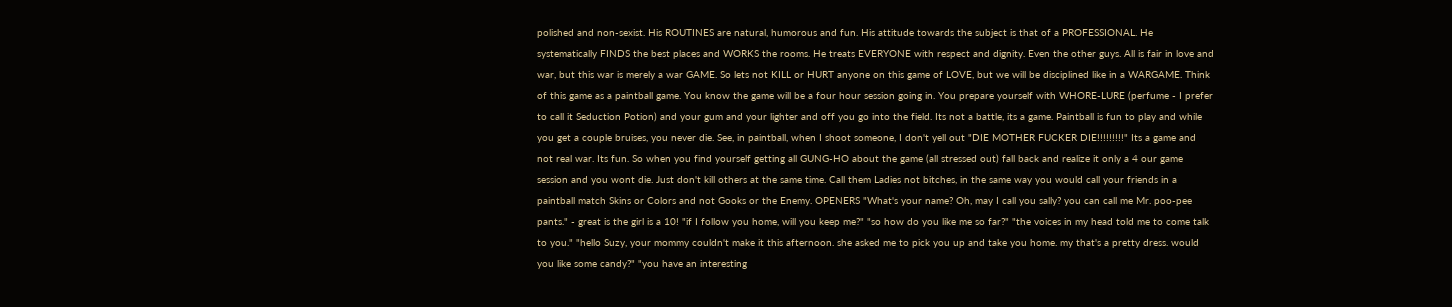polished and non-sexist. His ROUTINES are natural, humorous and fun. His attitude towards the subject is that of a PROFESSIONAL. He systematically FINDS the best places and WORKS the rooms. He treats EVERYONE with respect and dignity. Even the other guys. All is fair in love and war, but this war is merely a war GAME. So lets not KILL or HURT anyone on this game of LOVE, but we will be disciplined like in a WARGAME. Think of this game as a paintball game. You know the game will be a four hour session going in. You prepare yourself with WHORE-LURE (perfume - I prefer to call it Seduction Potion) and your gum and your lighter and off you go into the field. Its not a battle, its a game. Paintball is fun to play and while you get a couple bruises, you never die. See, in paintball, when I shoot someone, I don't yell out "DIE MOTHER FUCKER DIE!!!!!!!!!" Its a game and not real war. Its fun. So when you find yourself getting all GUNG-HO about the game (all stressed out) fall back and realize it only a 4 our game session and you wont die. Just don't kill others at the same time. Call them Ladies not bitches, in the same way you would call your friends in a paintball match Skins or Colors and not Gooks or the Enemy. OPENERS "What's your name? Oh, may I call you sally? you can call me Mr. poo-pee pants." - great is the girl is a 10! "if I follow you home, will you keep me?" "so how do you like me so far?" "the voices in my head told me to come talk to you." "hello Suzy, your mommy couldn't make it this afternoon. she asked me to pick you up and take you home. my that's a pretty dress. would you like some candy?" "you have an interesting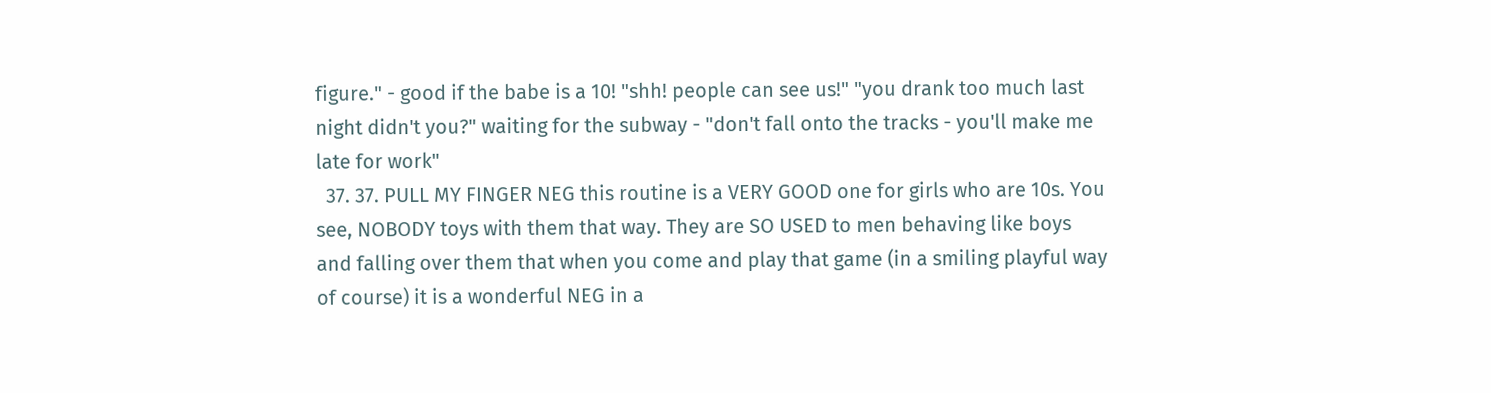figure." - good if the babe is a 10! "shh! people can see us!" "you drank too much last night didn't you?" waiting for the subway - "don't fall onto the tracks - you'll make me late for work"
  37. 37. PULL MY FINGER NEG this routine is a VERY GOOD one for girls who are 10s. You see, NOBODY toys with them that way. They are SO USED to men behaving like boys and falling over them that when you come and play that game (in a smiling playful way of course) it is a wonderful NEG in a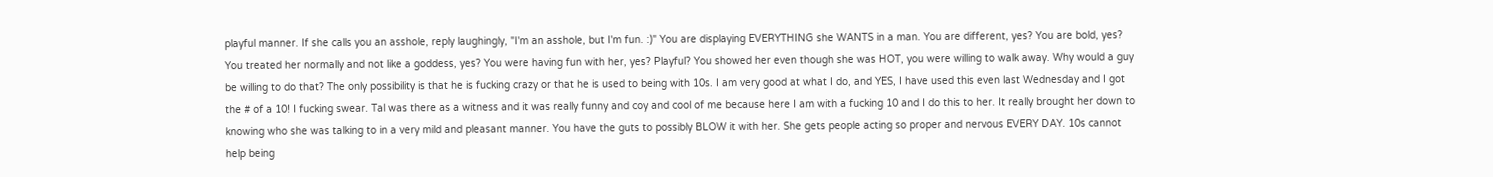playful manner. If she calls you an asshole, reply laughingly, "I'm an asshole, but I'm fun. :)" You are displaying EVERYTHING she WANTS in a man. You are different, yes? You are bold, yes? You treated her normally and not like a goddess, yes? You were having fun with her, yes? Playful? You showed her even though she was HOT, you were willing to walk away. Why would a guy be willing to do that? The only possibility is that he is fucking crazy or that he is used to being with 10s. I am very good at what I do, and YES, I have used this even last Wednesday and I got the # of a 10! I fucking swear. Tal was there as a witness and it was really funny and coy and cool of me because here I am with a fucking 10 and I do this to her. It really brought her down to knowing who she was talking to in a very mild and pleasant manner. You have the guts to possibly BLOW it with her. She gets people acting so proper and nervous EVERY DAY. 10s cannot help being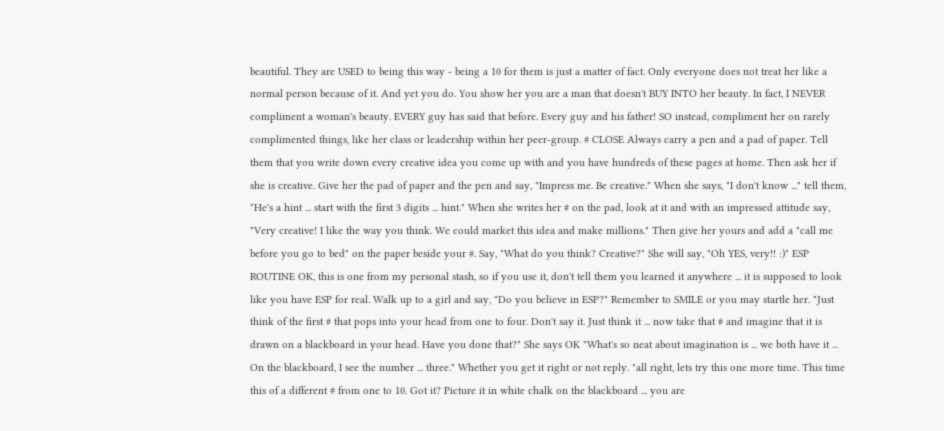beautiful. They are USED to being this way - being a 10 for them is just a matter of fact. Only everyone does not treat her like a normal person because of it. And yet you do. You show her you are a man that doesn't BUY INTO her beauty. In fact, I NEVER compliment a woman's beauty. EVERY guy has said that before. Every guy and his father! SO instead, compliment her on rarely complimented things, like her class or leadership within her peer-group. # CLOSE Always carry a pen and a pad of paper. Tell them that you write down every creative idea you come up with and you have hundreds of these pages at home. Then ask her if she is creative. Give her the pad of paper and the pen and say, "Impress me. Be creative." When she says, "I don't know ..." tell them, "He's a hint ... start with the first 3 digits ... hint." When she writes her # on the pad, look at it and with an impressed attitude say, "Very creative! I like the way you think. We could market this idea and make millions." Then give her yours and add a "call me before you go to bed" on the paper beside your #. Say, "What do you think? Creative?" She will say, "Oh YES, very!! :)" ESP ROUTINE OK, this is one from my personal stash, so if you use it, don't tell them you learned it anywhere ... it is supposed to look like you have ESP for real. Walk up to a girl and say, "Do you believe in ESP?" Remember to SMILE or you may startle her. "Just think of the first # that pops into your head from one to four. Don't say it. Just think it ... now take that # and imagine that it is drawn on a blackboard in your head. Have you done that?" She says OK "What's so neat about imagination is ... we both have it ... On the blackboard, I see the number ... three." Whether you get it right or not reply. "all right, lets try this one more time. This time this of a different # from one to 10. Got it? Picture it in white chalk on the blackboard ... you are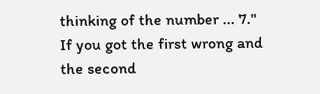thinking of the number ... 7." If you got the first wrong and the second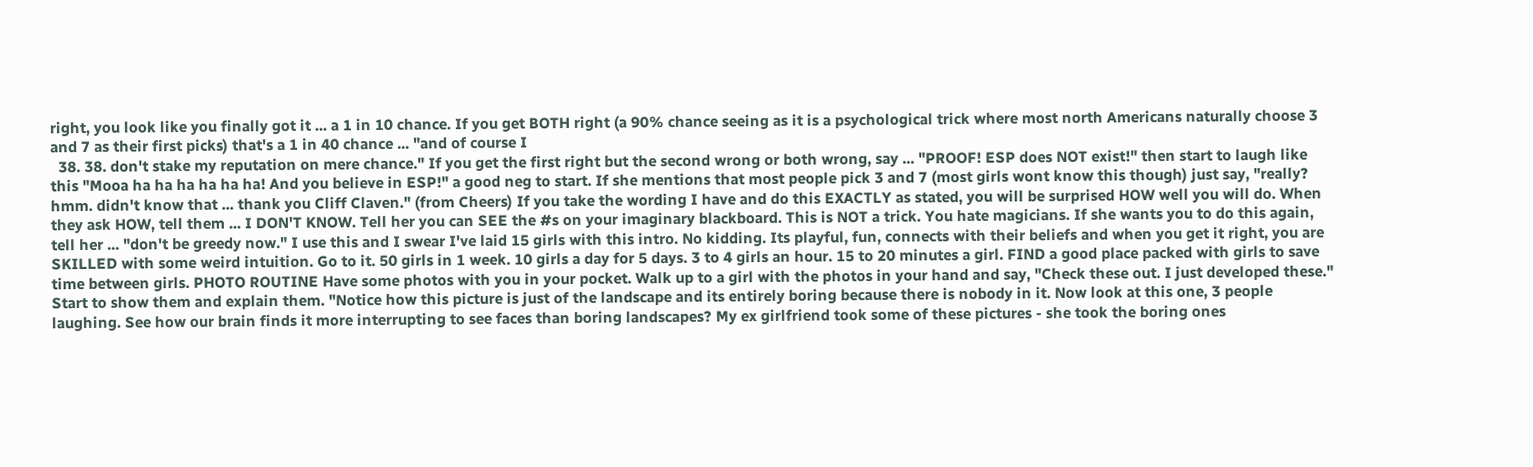right, you look like you finally got it ... a 1 in 10 chance. If you get BOTH right (a 90% chance seeing as it is a psychological trick where most north Americans naturally choose 3 and 7 as their first picks) that's a 1 in 40 chance ... "and of course I
  38. 38. don't stake my reputation on mere chance." If you get the first right but the second wrong or both wrong, say ... "PROOF! ESP does NOT exist!" then start to laugh like this "Mooa ha ha ha ha ha ha! And you believe in ESP!" a good neg to start. If she mentions that most people pick 3 and 7 (most girls wont know this though) just say, "really? hmm. didn't know that ... thank you Cliff Claven." (from Cheers) If you take the wording I have and do this EXACTLY as stated, you will be surprised HOW well you will do. When they ask HOW, tell them ... I DON'T KNOW. Tell her you can SEE the #s on your imaginary blackboard. This is NOT a trick. You hate magicians. If she wants you to do this again, tell her ... "don't be greedy now." I use this and I swear I've laid 15 girls with this intro. No kidding. Its playful, fun, connects with their beliefs and when you get it right, you are SKILLED with some weird intuition. Go to it. 50 girls in 1 week. 10 girls a day for 5 days. 3 to 4 girls an hour. 15 to 20 minutes a girl. FIND a good place packed with girls to save time between girls. PHOTO ROUTINE Have some photos with you in your pocket. Walk up to a girl with the photos in your hand and say, "Check these out. I just developed these." Start to show them and explain them. "Notice how this picture is just of the landscape and its entirely boring because there is nobody in it. Now look at this one, 3 people laughing. See how our brain finds it more interrupting to see faces than boring landscapes? My ex girlfriend took some of these pictures - she took the boring ones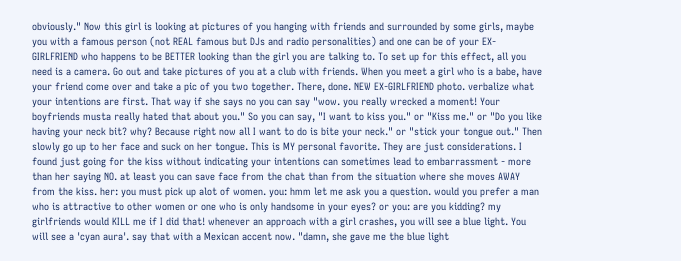obviously." Now this girl is looking at pictures of you hanging with friends and surrounded by some girls, maybe you with a famous person (not REAL famous but DJs and radio personalities) and one can be of your EX- GIRLFRIEND who happens to be BETTER looking than the girl you are talking to. To set up for this effect, all you need is a camera. Go out and take pictures of you at a club with friends. When you meet a girl who is a babe, have your friend come over and take a pic of you two together. There, done. NEW EX-GIRLFRIEND photo. verbalize what your intentions are first. That way if she says no you can say "wow. you really wrecked a moment! Your boyfriends musta really hated that about you." So you can say, "I want to kiss you." or "Kiss me." or "Do you like having your neck bit? why? Because right now all I want to do is bite your neck." or "stick your tongue out." Then slowly go up to her face and suck on her tongue. This is MY personal favorite. They are just considerations. I found just going for the kiss without indicating your intentions can sometimes lead to embarrassment - more than her saying NO. at least you can save face from the chat than from the situation where she moves AWAY from the kiss. her: you must pick up alot of women. you: hmm let me ask you a question. would you prefer a man who is attractive to other women or one who is only handsome in your eyes? or you: are you kidding? my girlfriends would KILL me if I did that! whenever an approach with a girl crashes, you will see a blue light. You will see a 'cyan aura'. say that with a Mexican accent now. "damn, she gave me the blue light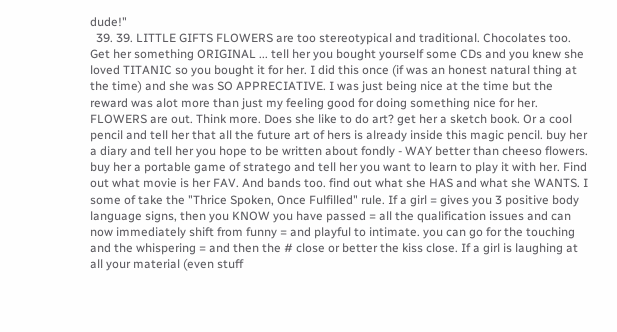dude!"
  39. 39. LITTLE GIFTS FLOWERS are too stereotypical and traditional. Chocolates too. Get her something ORIGINAL ... tell her you bought yourself some CDs and you knew she loved TITANIC so you bought it for her. I did this once (if was an honest natural thing at the time) and she was SO APPRECIATIVE. I was just being nice at the time but the reward was alot more than just my feeling good for doing something nice for her. FLOWERS are out. Think more. Does she like to do art? get her a sketch book. Or a cool pencil and tell her that all the future art of hers is already inside this magic pencil. buy her a diary and tell her you hope to be written about fondly - WAY better than cheeso flowers. buy her a portable game of stratego and tell her you want to learn to play it with her. Find out what movie is her FAV. And bands too. find out what she HAS and what she WANTS. I some of take the "Thrice Spoken, Once Fulfilled" rule. If a girl = gives you 3 positive body language signs, then you KNOW you have passed = all the qualification issues and can now immediately shift from funny = and playful to intimate. you can go for the touching and the whispering = and then the # close or better the kiss close. If a girl is laughing at all your material (even stuff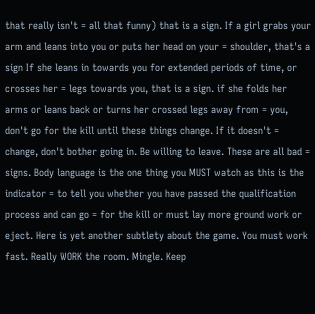that really isn't = all that funny) that is a sign. If a girl grabs your arm and leans into you or puts her head on your = shoulder, that's a sign If she leans in towards you for extended periods of time, or crosses her = legs towards you, that is a sign. if she folds her arms or leans back or turns her crossed legs away from = you, don't go for the kill until these things change. If it doesn't = change, don't bother going in. Be willing to leave. These are all bad = signs. Body language is the one thing you MUST watch as this is the indicator = to tell you whether you have passed the qualification process and can go = for the kill or must lay more ground work or eject. Here is yet another subtlety about the game. You must work fast. Really WORK the room. Mingle. Keep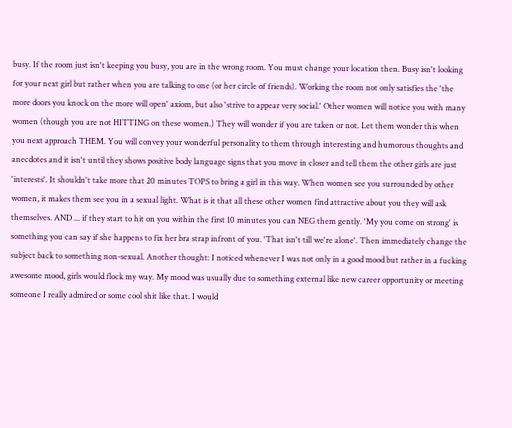busy. If the room just isn't keeping you busy, you are in the wrong room. You must change your location then. Busy isn't looking for your next girl but rather when you are talking to one (or her circle of friends). Working the room not only satisfies the 'the more doors you knock on the more will open' axiom, but also 'strive to appear very social.' Other women will notice you with many women (though you are not HITTING on these women.) They will wonder if you are taken or not. Let them wonder this when you next approach THEM. You will convey your wonderful personality to them through interesting and humorous thoughts and anecdotes and it isn't until they shows positive body language signs that you move in closer and tell them the other girls are just 'interests'. It shouldn't take more that 20 minutes TOPS to bring a girl in this way. When women see you surrounded by other women, it makes them see you in a sexual light. What is it that all these other women find attractive about you they will ask themselves. AND ... if they start to hit on you within the first 10 minutes you can NEG them gently. 'My you come on strong' is something you can say if she happens to fix her bra strap infront of you. 'That isn't till we're alone'. Then immediately change the subject back to something non-sexual. Another thought: I noticed whenever I was not only in a good mood but rather in a fucking awesome mood, girls would flock my way. My mood was usually due to something external like new career opportunity or meeting someone I really admired or some cool shit like that. I would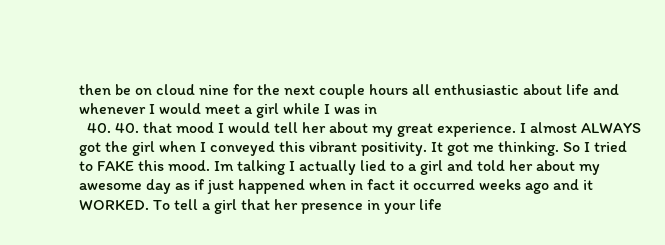then be on cloud nine for the next couple hours all enthusiastic about life and whenever I would meet a girl while I was in
  40. 40. that mood I would tell her about my great experience. I almost ALWAYS got the girl when I conveyed this vibrant positivity. It got me thinking. So I tried to FAKE this mood. Im talking I actually lied to a girl and told her about my awesome day as if just happened when in fact it occurred weeks ago and it WORKED. To tell a girl that her presence in your life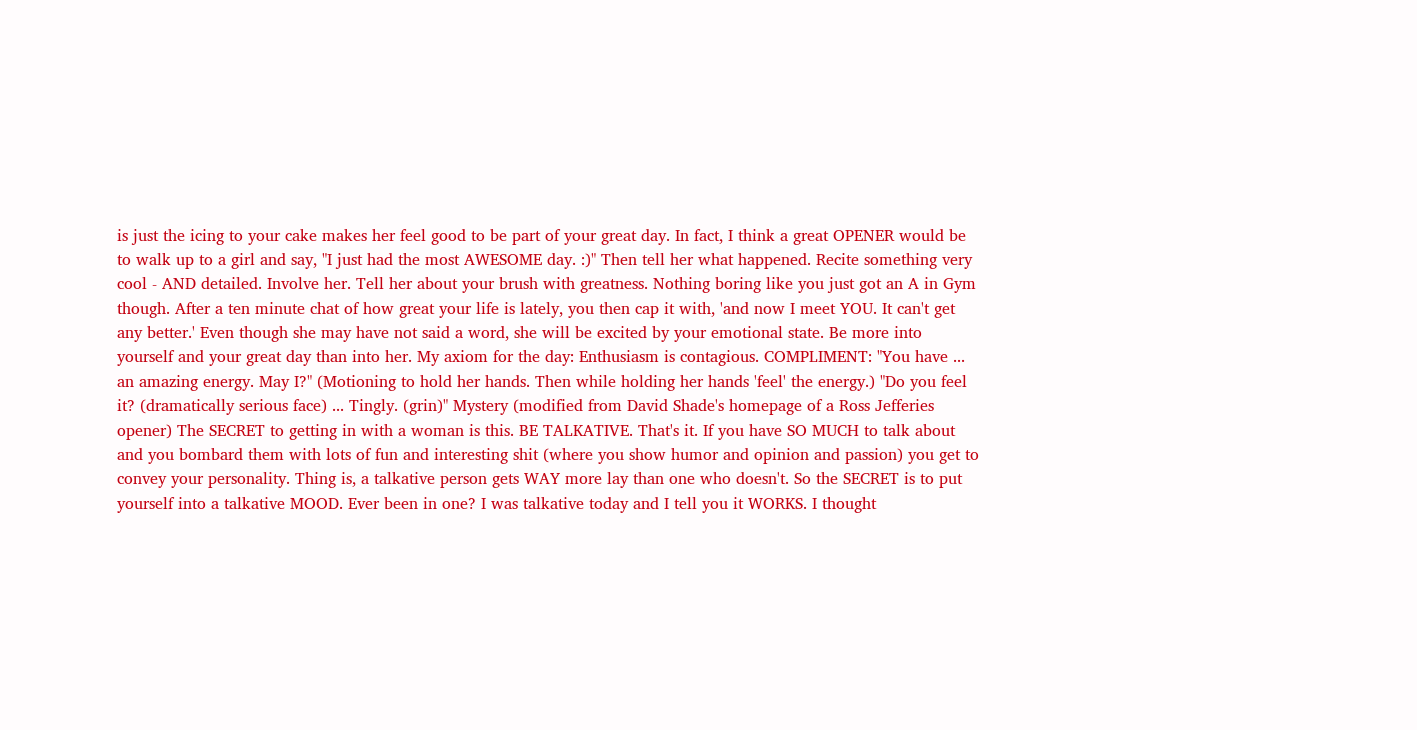is just the icing to your cake makes her feel good to be part of your great day. In fact, I think a great OPENER would be to walk up to a girl and say, "I just had the most AWESOME day. :)" Then tell her what happened. Recite something very cool - AND detailed. Involve her. Tell her about your brush with greatness. Nothing boring like you just got an A in Gym though. After a ten minute chat of how great your life is lately, you then cap it with, 'and now I meet YOU. It can't get any better.' Even though she may have not said a word, she will be excited by your emotional state. Be more into yourself and your great day than into her. My axiom for the day: Enthusiasm is contagious. COMPLIMENT: "You have ... an amazing energy. May I?" (Motioning to hold her hands. Then while holding her hands 'feel' the energy.) "Do you feel it? (dramatically serious face) ... Tingly. (grin)" Mystery (modified from David Shade's homepage of a Ross Jefferies opener) The SECRET to getting in with a woman is this. BE TALKATIVE. That's it. If you have SO MUCH to talk about and you bombard them with lots of fun and interesting shit (where you show humor and opinion and passion) you get to convey your personality. Thing is, a talkative person gets WAY more lay than one who doesn't. So the SECRET is to put yourself into a talkative MOOD. Ever been in one? I was talkative today and I tell you it WORKS. I thought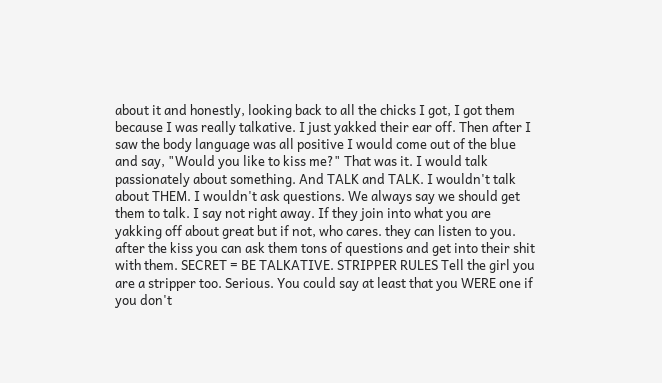about it and honestly, looking back to all the chicks I got, I got them because I was really talkative. I just yakked their ear off. Then after I saw the body language was all positive I would come out of the blue and say, "Would you like to kiss me?" That was it. I would talk passionately about something. And TALK and TALK. I wouldn't talk about THEM. I wouldn't ask questions. We always say we should get them to talk. I say not right away. If they join into what you are yakking off about great but if not, who cares. they can listen to you. after the kiss you can ask them tons of questions and get into their shit with them. SECRET = BE TALKATIVE. STRIPPER RULES Tell the girl you are a stripper too. Serious. You could say at least that you WERE one if you don't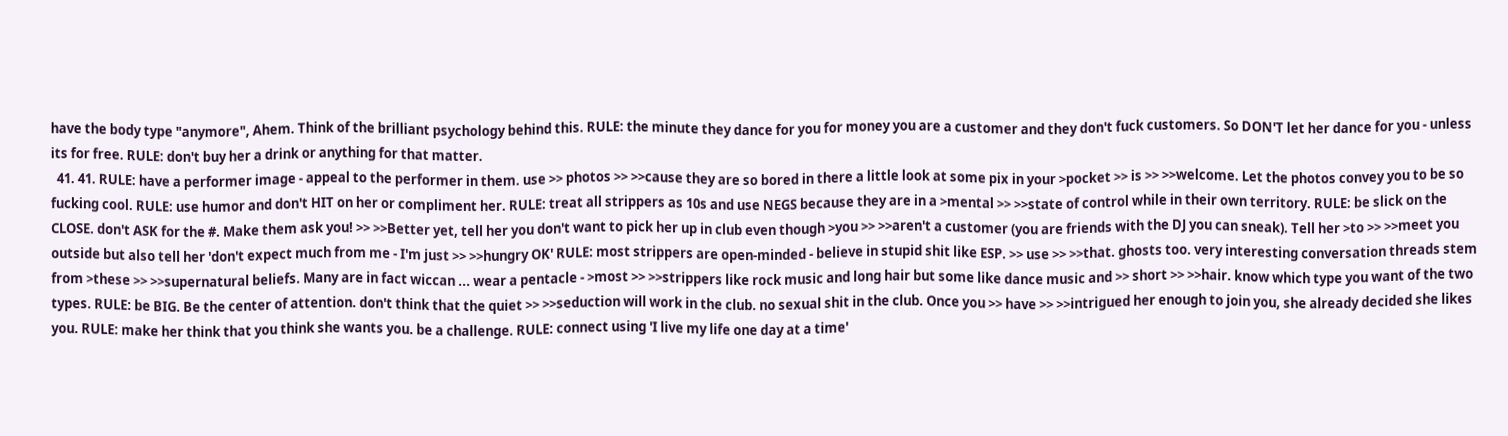have the body type "anymore", Ahem. Think of the brilliant psychology behind this. RULE: the minute they dance for you for money you are a customer and they don't fuck customers. So DON'T let her dance for you - unless its for free. RULE: don't buy her a drink or anything for that matter.
  41. 41. RULE: have a performer image - appeal to the performer in them. use >> photos >> >>cause they are so bored in there a little look at some pix in your >pocket >> is >> >>welcome. Let the photos convey you to be so fucking cool. RULE: use humor and don't HIT on her or compliment her. RULE: treat all strippers as 10s and use NEGS because they are in a >mental >> >>state of control while in their own territory. RULE: be slick on the CLOSE. don't ASK for the #. Make them ask you! >> >>Better yet, tell her you don't want to pick her up in club even though >you >> >>aren't a customer (you are friends with the DJ you can sneak). Tell her >to >> >>meet you outside but also tell her 'don't expect much from me - I'm just >> >>hungry OK' RULE: most strippers are open-minded - believe in stupid shit like ESP. >> use >> >>that. ghosts too. very interesting conversation threads stem from >these >> >>supernatural beliefs. Many are in fact wiccan ... wear a pentacle - >most >> >>strippers like rock music and long hair but some like dance music and >> short >> >>hair. know which type you want of the two types. RULE: be BIG. Be the center of attention. don't think that the quiet >> >>seduction will work in the club. no sexual shit in the club. Once you >> have >> >>intrigued her enough to join you, she already decided she likes you. RULE: make her think that you think she wants you. be a challenge. RULE: connect using 'I live my life one day at a time'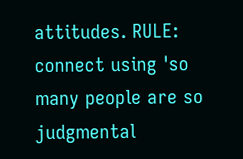attitudes. RULE: connect using 'so many people are so judgmental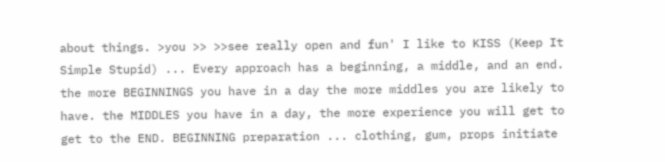about things. >you >> >>see really open and fun' I like to KISS (Keep It Simple Stupid) ... Every approach has a beginning, a middle, and an end. the more BEGINNINGS you have in a day the more middles you are likely to have. the MIDDLES you have in a day, the more experience you will get to get to the END. BEGINNING preparation ... clothing, gum, props initiate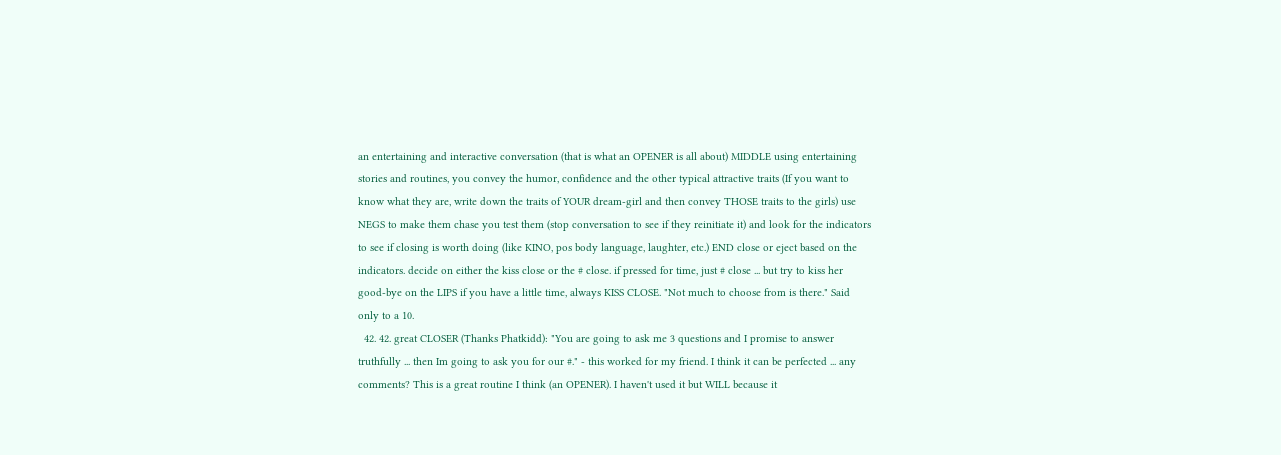an entertaining and interactive conversation (that is what an OPENER is all about) MIDDLE using entertaining stories and routines, you convey the humor, confidence and the other typical attractive traits (If you want to know what they are, write down the traits of YOUR dream-girl and then convey THOSE traits to the girls) use NEGS to make them chase you test them (stop conversation to see if they reinitiate it) and look for the indicators to see if closing is worth doing (like KINO, pos body language, laughter, etc.) END close or eject based on the indicators. decide on either the kiss close or the # close. if pressed for time, just # close ... but try to kiss her good-bye on the LIPS if you have a little time, always KISS CLOSE. "Not much to choose from is there." Said only to a 10.
  42. 42. great CLOSER (Thanks Phatkidd): "You are going to ask me 3 questions and I promise to answer truthfully ... then Im going to ask you for our #." - this worked for my friend. I think it can be perfected ... any comments? This is a great routine I think (an OPENER). I haven't used it but WILL because it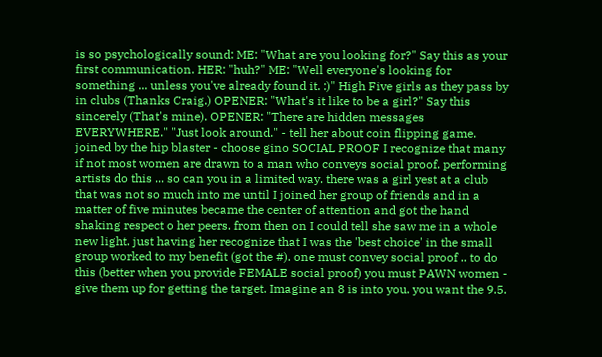is so psychologically sound: ME: "What are you looking for?" Say this as your first communication. HER: "huh?" ME: "Well everyone's looking for something ... unless you've already found it. :)" High Five girls as they pass by in clubs (Thanks Craig.) OPENER: "What's it like to be a girl?" Say this sincerely (That's mine). OPENER: "There are hidden messages EVERYWHERE." "Just look around." - tell her about coin flipping game. joined by the hip blaster - choose gino SOCIAL PROOF I recognize that many if not most women are drawn to a man who conveys social proof. performing artists do this ... so can you in a limited way. there was a girl yest at a club that was not so much into me until I joined her group of friends and in a matter of five minutes became the center of attention and got the hand shaking respect o her peers. from then on I could tell she saw me in a whole new light. just having her recognize that I was the 'best choice' in the small group worked to my benefit (got the #). one must convey social proof .. to do this (better when you provide FEMALE social proof) you must PAWN women - give them up for getting the target. Imagine an 8 is into you. you want the 9.5.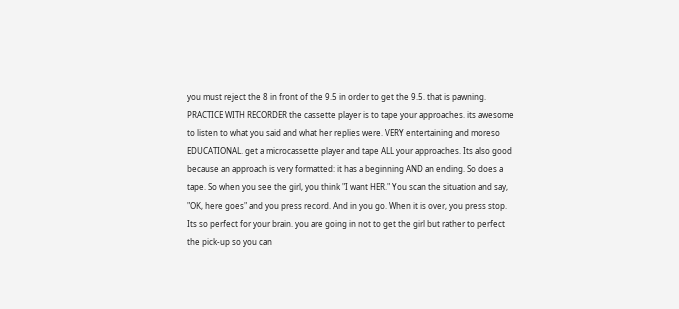you must reject the 8 in front of the 9.5 in order to get the 9.5. that is pawning. PRACTICE WITH RECORDER the cassette player is to tape your approaches. its awesome to listen to what you said and what her replies were. VERY entertaining and moreso EDUCATIONAL. get a microcassette player and tape ALL your approaches. Its also good because an approach is very formatted: it has a beginning AND an ending. So does a tape. So when you see the girl, you think "I want HER." You scan the situation and say, "OK, here goes" and you press record. And in you go. When it is over, you press stop. Its so perfect for your brain. you are going in not to get the girl but rather to perfect the pick-up so you can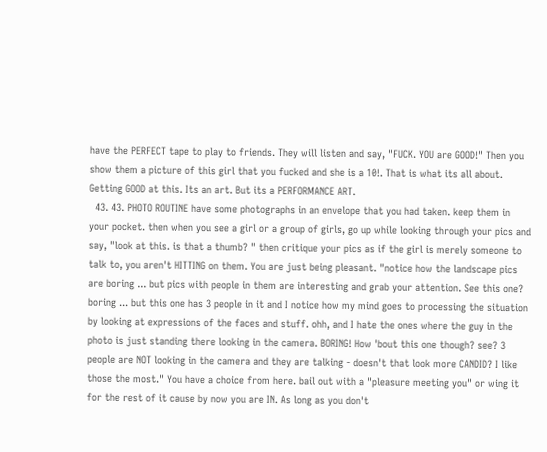have the PERFECT tape to play to friends. They will listen and say, "FUCK. YOU are GOOD!" Then you show them a picture of this girl that you fucked and she is a 10!. That is what its all about. Getting GOOD at this. Its an art. But its a PERFORMANCE ART.
  43. 43. PHOTO ROUTINE have some photographs in an envelope that you had taken. keep them in your pocket. then when you see a girl or a group of girls, go up while looking through your pics and say, "look at this. is that a thumb? " then critique your pics as if the girl is merely someone to talk to, you aren't HITTING on them. You are just being pleasant. "notice how the landscape pics are boring ... but pics with people in them are interesting and grab your attention. See this one? boring ... but this one has 3 people in it and I notice how my mind goes to processing the situation by looking at expressions of the faces and stuff. ohh, and I hate the ones where the guy in the photo is just standing there looking in the camera. BORING! How 'bout this one though? see? 3 people are NOT looking in the camera and they are talking - doesn't that look more CANDID? I like those the most." You have a choice from here. bail out with a "pleasure meeting you" or wing it for the rest of it cause by now you are IN. As long as you don't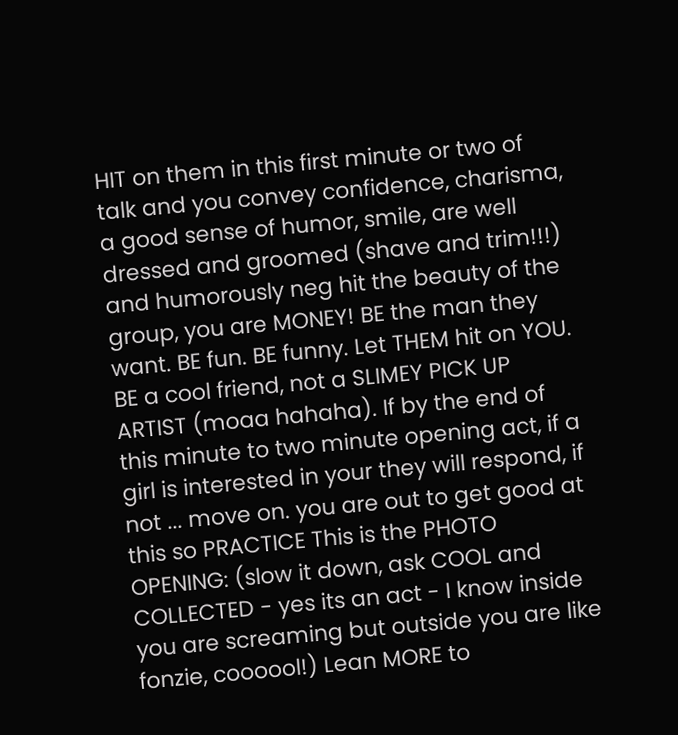HIT on them in this first minute or two of talk and you convey confidence, charisma, a good sense of humor, smile, are well dressed and groomed (shave and trim!!!) and humorously neg hit the beauty of the group, you are MONEY! BE the man they want. BE fun. BE funny. Let THEM hit on YOU. BE a cool friend, not a SLIMEY PICK UP ARTIST (moaa hahaha). If by the end of this minute to two minute opening act, if a girl is interested in your they will respond, if not ... move on. you are out to get good at this so PRACTICE This is the PHOTO OPENING: (slow it down, ask COOL and COLLECTED - yes its an act - I know inside you are screaming but outside you are like fonzie, coooool!) Lean MORE to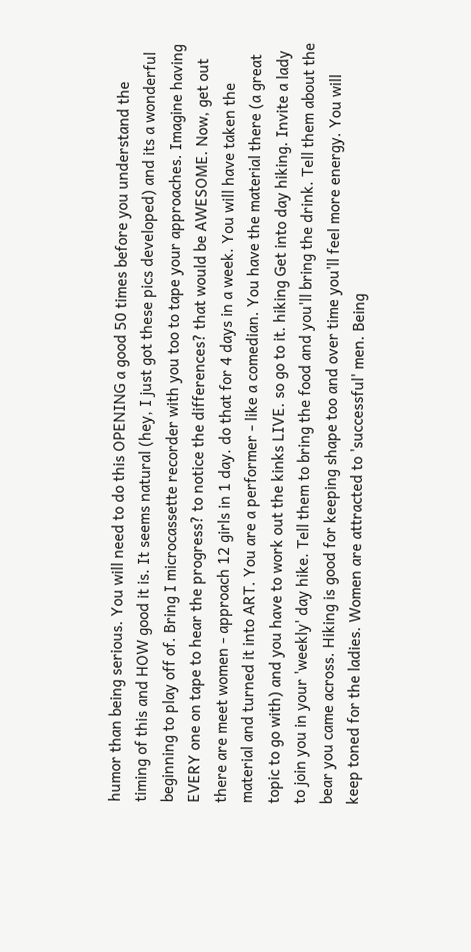humor than being serious. You will need to do this OPENING a good 50 times before you understand the timing of this and HOW good it is. It seems natural (hey, I just got these pics developed) and its a wonderful beginning to play off of. Bring I microcassette recorder with you too to tape your approaches. Imagine having EVERY one on tape to hear the progress? to notice the differences? that would be AWESOME. Now, get out there are meet women - approach 12 girls in 1 day. do that for 4 days in a week. You will have taken the material and turned it into ART. You are a performer - like a comedian. You have the material there (a great topic to go with) and you have to work out the kinks LIVE. so go to it. hiking Get into day hiking. Invite a lady to join you in your 'weekly' day hike. Tell them to bring the food and you'll bring the drink. Tell them about the bear you came across. Hiking is good for keeping shape too and over time you'll feel more energy. You will keep toned for the ladies. Women are attracted to 'successful' men. Being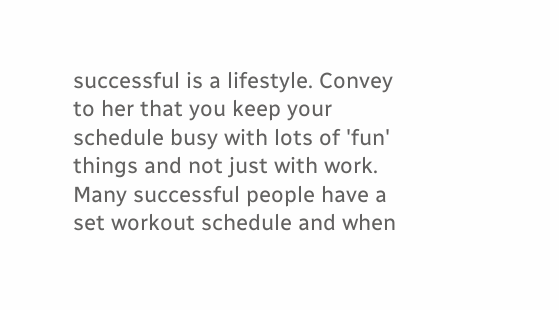successful is a lifestyle. Convey to her that you keep your schedule busy with lots of 'fun' things and not just with work. Many successful people have a set workout schedule and when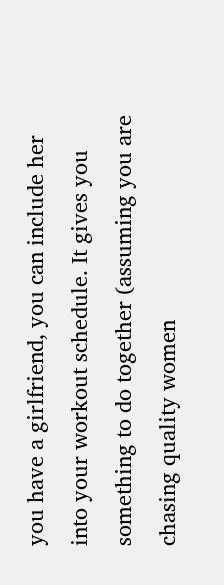you have a girlfriend, you can include her into your workout schedule. It gives you something to do together (assuming you are chasing quality women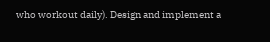who workout daily). Design and implement a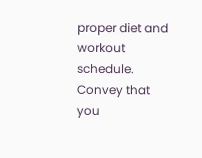proper diet and workout schedule. Convey that you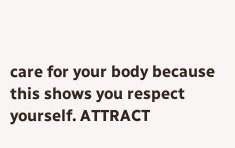care for your body because this shows you respect yourself. ATTRACT